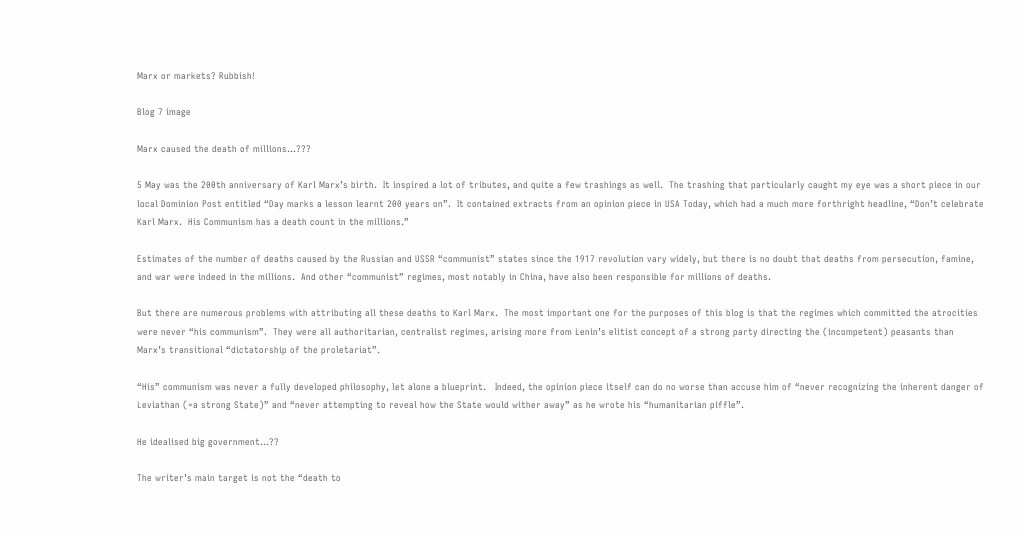Marx or markets? Rubbish!

Blog 7 image

Marx caused the death of millions…???

5 May was the 200th anniversary of Karl Marx’s birth.  It inspired a lot of tributes, and quite a few trashings as well.  The trashing that particularly caught my eye was a short piece in our local Dominion Post entitled “Day marks a lesson learnt 200 years on”.  It contained extracts from an opinion piece in USA Today, which had a much more forthright headline, “Don’t celebrate Karl Marx.  His Communism has a death count in the millions.”

Estimates of the number of deaths caused by the Russian and USSR “communist” states since the 1917 revolution vary widely, but there is no doubt that deaths from persecution, famine, and war were indeed in the millions.  And other “communist” regimes, most notably in China, have also been responsible for millions of deaths.

But there are numerous problems with attributing all these deaths to Karl Marx.  The most important one for the purposes of this blog is that the regimes which committed the atrocities were never “his communism”.  They were all authoritarian, centralist regimes, arising more from Lenin’s elitist concept of a strong party directing the (incompetent) peasants than Marx’s transitional “dictatorship of the proletariat”.

“His” communism was never a fully developed philosophy, let alone a blueprint.   Indeed, the opinion piece itself can do no worse than accuse him of “never recognizing the inherent danger of Leviathan (=a strong State)” and “never attempting to reveal how the State would wither away” as he wrote his “humanitarian piffle”.

He idealised big government…??

The writer’s main target is not the “death to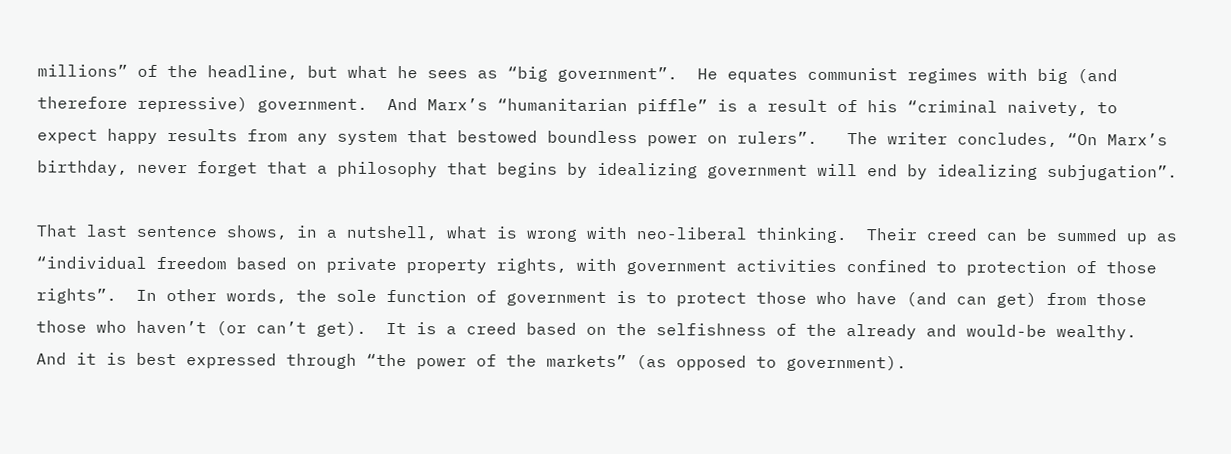millions” of the headline, but what he sees as “big government”.  He equates communist regimes with big (and therefore repressive) government.  And Marx’s “humanitarian piffle” is a result of his “criminal naivety, to expect happy results from any system that bestowed boundless power on rulers”.   The writer concludes, “On Marx’s birthday, never forget that a philosophy that begins by idealizing government will end by idealizing subjugation”.

That last sentence shows, in a nutshell, what is wrong with neo-liberal thinking.  Their creed can be summed up as “individual freedom based on private property rights, with government activities confined to protection of those rights”.  In other words, the sole function of government is to protect those who have (and can get) from those those who haven’t (or can’t get).  It is a creed based on the selfishness of the already and would-be wealthy.  And it is best expressed through “the power of the markets” (as opposed to government).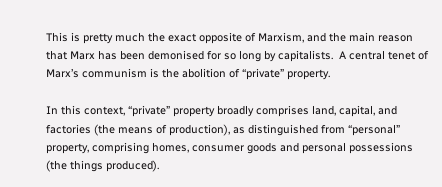This is pretty much the exact opposite of Marxism, and the main reason that Marx has been demonised for so long by capitalists.  A central tenet of Marx’s communism is the abolition of “private” property.

In this context, “private” property broadly comprises land, capital, and factories (the means of production), as distinguished from “personal” property, comprising homes, consumer goods and personal possessions (the things produced).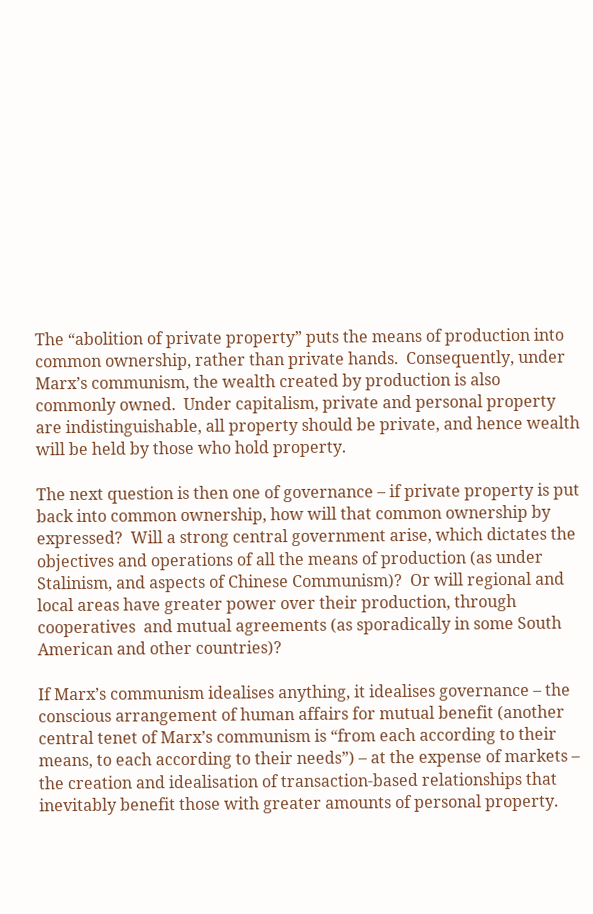The “abolition of private property” puts the means of production into common ownership, rather than private hands.  Consequently, under Marx’s communism, the wealth created by production is also commonly owned.  Under capitalism, private and personal property are indistinguishable, all property should be private, and hence wealth will be held by those who hold property.

The next question is then one of governance – if private property is put back into common ownership, how will that common ownership by expressed?  Will a strong central government arise, which dictates the objectives and operations of all the means of production (as under Stalinism, and aspects of Chinese Communism)?  Or will regional and local areas have greater power over their production, through cooperatives  and mutual agreements (as sporadically in some South American and other countries)?

If Marx’s communism idealises anything, it idealises governance – the conscious arrangement of human affairs for mutual benefit (another central tenet of Marx’s communism is “from each according to their means, to each according to their needs”) – at the expense of markets – the creation and idealisation of transaction-based relationships that inevitably benefit those with greater amounts of personal property.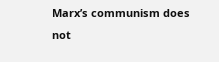Marx’s communism does not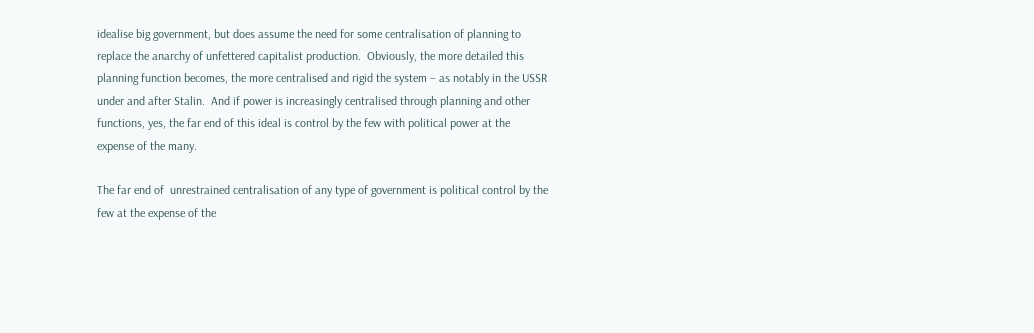idealise big government, but does assume the need for some centralisation of planning to replace the anarchy of unfettered capitalist production.  Obviously, the more detailed this planning function becomes, the more centralised and rigid the system – as notably in the USSR under and after Stalin.  And if power is increasingly centralised through planning and other functions, yes, the far end of this ideal is control by the few with political power at the expense of the many.

The far end of  unrestrained centralisation of any type of government is political control by the few at the expense of the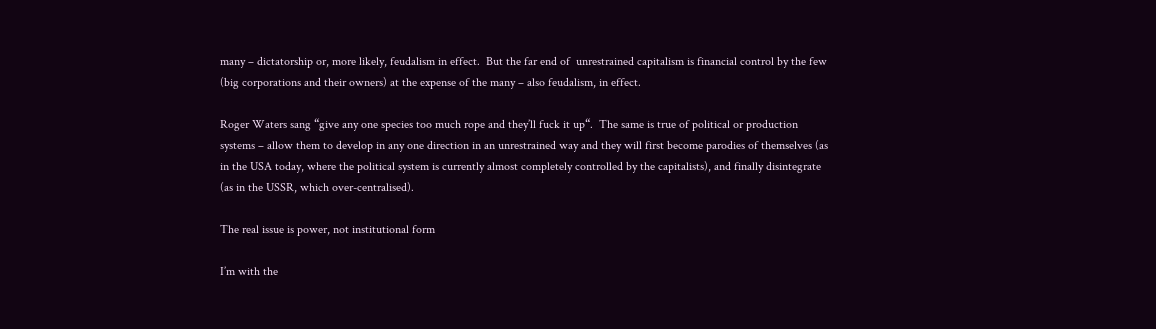many – dictatorship or, more likely, feudalism in effect.  But the far end of  unrestrained capitalism is financial control by the few (big corporations and their owners) at the expense of the many – also feudalism, in effect.

Roger Waters sang “give any one species too much rope and they’ll fuck it up“.  The same is true of political or production systems – allow them to develop in any one direction in an unrestrained way and they will first become parodies of themselves (as in the USA today, where the political system is currently almost completely controlled by the capitalists), and finally disintegrate (as in the USSR, which over-centralised).

The real issue is power, not institutional form

I’m with the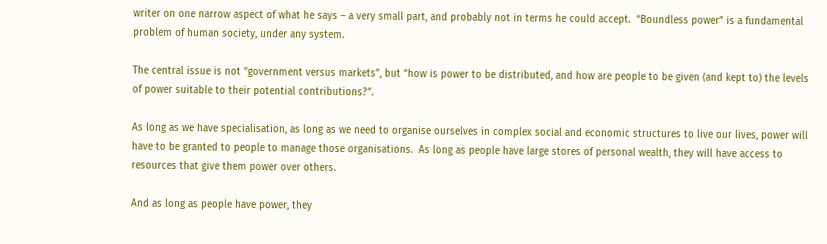writer on one narrow aspect of what he says – a very small part, and probably not in terms he could accept.  “Boundless power” is a fundamental problem of human society, under any system.

The central issue is not “government versus markets”, but “how is power to be distributed, and how are people to be given (and kept to) the levels of power suitable to their potential contributions?”.

As long as we have specialisation, as long as we need to organise ourselves in complex social and economic structures to live our lives, power will have to be granted to people to manage those organisations.  As long as people have large stores of personal wealth, they will have access to resources that give them power over others.

And as long as people have power, they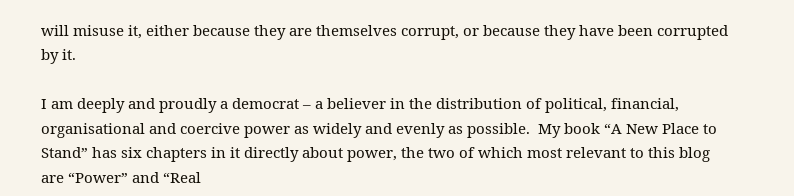will misuse it, either because they are themselves corrupt, or because they have been corrupted by it.

I am deeply and proudly a democrat – a believer in the distribution of political, financial, organisational and coercive power as widely and evenly as possible.  My book “A New Place to Stand” has six chapters in it directly about power, the two of which most relevant to this blog are “Power” and “Real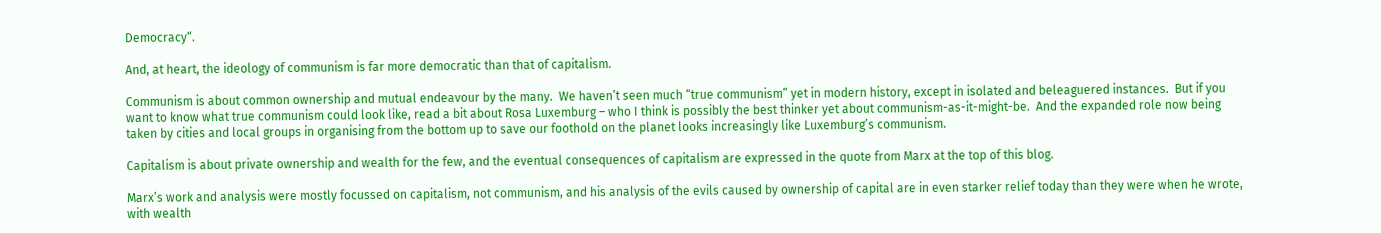Democracy“.

And, at heart, the ideology of communism is far more democratic than that of capitalism.

Communism is about common ownership and mutual endeavour by the many.  We haven’t seen much “true communism” yet in modern history, except in isolated and beleaguered instances.  But if you want to know what true communism could look like, read a bit about Rosa Luxemburg – who I think is possibly the best thinker yet about communism-as-it-might-be.  And the expanded role now being taken by cities and local groups in organising from the bottom up to save our foothold on the planet looks increasingly like Luxemburg’s communism.

Capitalism is about private ownership and wealth for the few, and the eventual consequences of capitalism are expressed in the quote from Marx at the top of this blog.

Marx’s work and analysis were mostly focussed on capitalism, not communism, and his analysis of the evils caused by ownership of capital are in even starker relief today than they were when he wrote, with wealth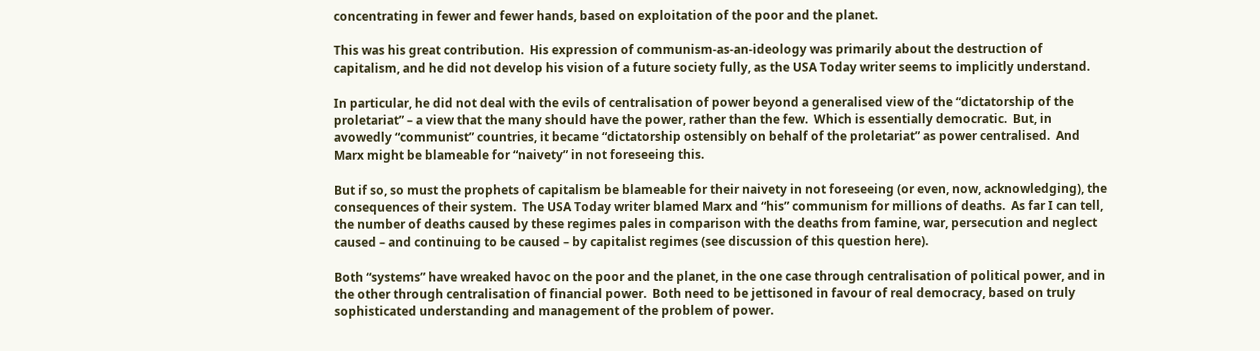concentrating in fewer and fewer hands, based on exploitation of the poor and the planet.

This was his great contribution.  His expression of communism-as-an-ideology was primarily about the destruction of capitalism, and he did not develop his vision of a future society fully, as the USA Today writer seems to implicitly understand.

In particular, he did not deal with the evils of centralisation of power beyond a generalised view of the “dictatorship of the proletariat” – a view that the many should have the power, rather than the few.  Which is essentially democratic.  But, in avowedly “communist” countries, it became “dictatorship ostensibly on behalf of the proletariat” as power centralised.  And Marx might be blameable for “naivety” in not foreseeing this.

But if so, so must the prophets of capitalism be blameable for their naivety in not foreseeing (or even, now, acknowledging), the consequences of their system.  The USA Today writer blamed Marx and “his” communism for millions of deaths.  As far I can tell, the number of deaths caused by these regimes pales in comparison with the deaths from famine, war, persecution and neglect caused – and continuing to be caused – by capitalist regimes (see discussion of this question here).

Both “systems” have wreaked havoc on the poor and the planet, in the one case through centralisation of political power, and in the other through centralisation of financial power.  Both need to be jettisoned in favour of real democracy, based on truly sophisticated understanding and management of the problem of power.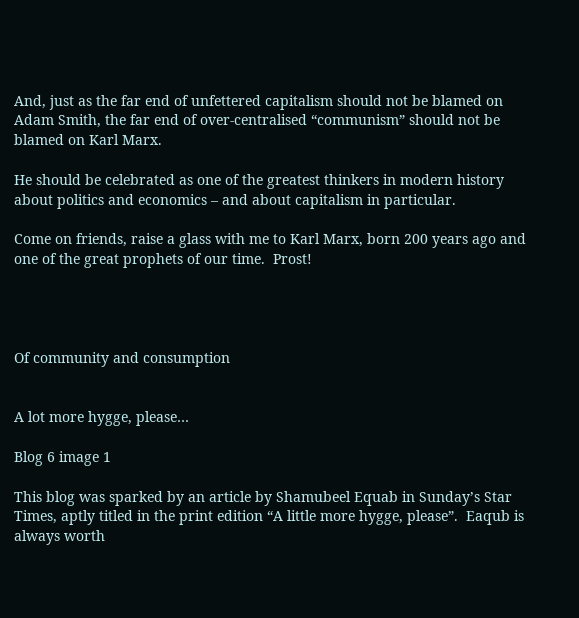And, just as the far end of unfettered capitalism should not be blamed on Adam Smith, the far end of over-centralised “communism” should not be blamed on Karl Marx.

He should be celebrated as one of the greatest thinkers in modern history about politics and economics – and about capitalism in particular.

Come on friends, raise a glass with me to Karl Marx, born 200 years ago and one of the great prophets of our time.  Prost!




Of community and consumption


A lot more hygge, please…

Blog 6 image 1

This blog was sparked by an article by Shamubeel Equab in Sunday’s Star Times, aptly titled in the print edition “A little more hygge, please”.  Eaqub is always worth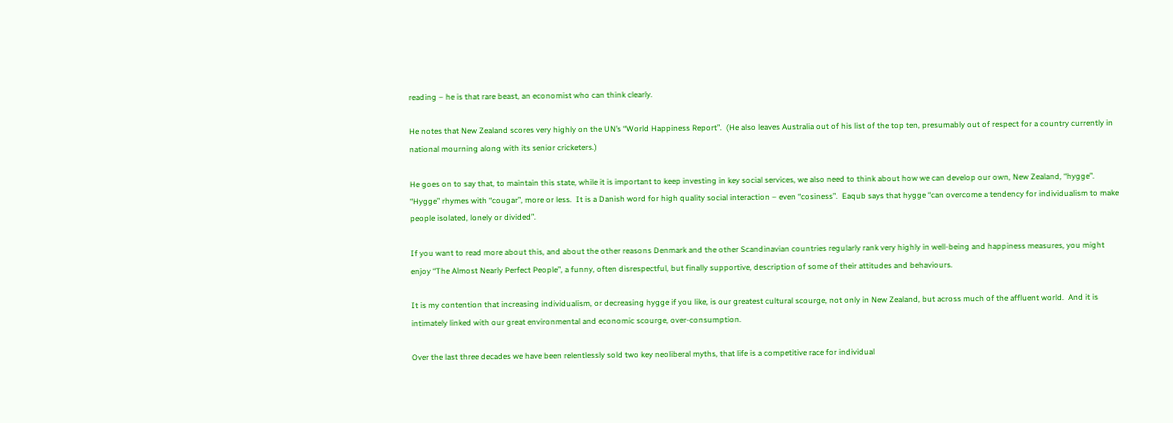reading – he is that rare beast, an economist who can think clearly.

He notes that New Zealand scores very highly on the UN’s “World Happiness Report”.  (He also leaves Australia out of his list of the top ten, presumably out of respect for a country currently in national mourning along with its senior cricketers.)

He goes on to say that, to maintain this state, while it is important to keep investing in key social services, we also need to think about how we can develop our own, New Zealand, “hygge”.  “Hygge” rhymes with “cougar”, more or less.  It is a Danish word for high quality social interaction – even “cosiness”.  Eaqub says that hygge “can overcome a tendency for individualism to make people isolated, lonely or divided”.

If you want to read more about this, and about the other reasons Denmark and the other Scandinavian countries regularly rank very highly in well-being and happiness measures, you might enjoy “The Almost Nearly Perfect People”, a funny, often disrespectful, but finally supportive, description of some of their attitudes and behaviours.

It is my contention that increasing individualism, or decreasing hygge if you like, is our greatest cultural scourge, not only in New Zealand, but across much of the affluent world.  And it is intimately linked with our great environmental and economic scourge, over-consumption.

Over the last three decades we have been relentlessly sold two key neoliberal myths, that life is a competitive race for individual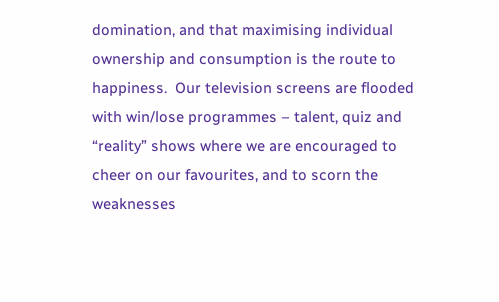domination, and that maximising individual ownership and consumption is the route to happiness.  Our television screens are flooded with win/lose programmes – talent, quiz and “reality” shows where we are encouraged to cheer on our favourites, and to scorn the weaknesses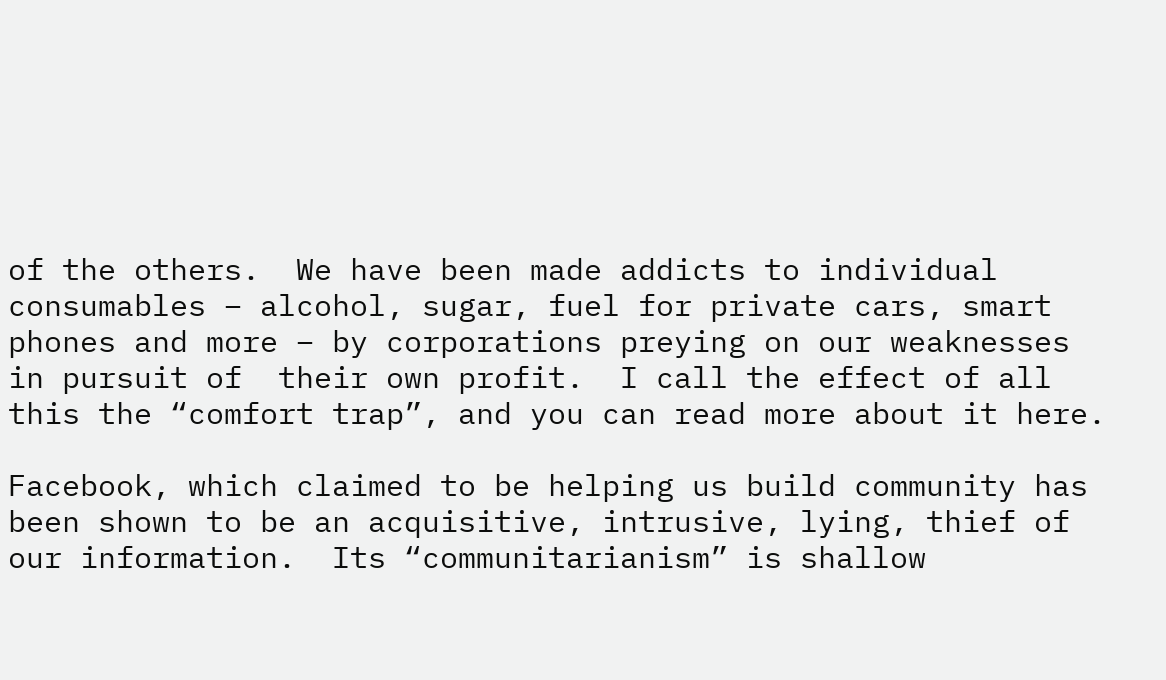of the others.  We have been made addicts to individual consumables – alcohol, sugar, fuel for private cars, smart phones and more – by corporations preying on our weaknesses in pursuit of  their own profit.  I call the effect of all this the “comfort trap”, and you can read more about it here.

Facebook, which claimed to be helping us build community has been shown to be an acquisitive, intrusive, lying, thief of our information.  Its “communitarianism” is shallow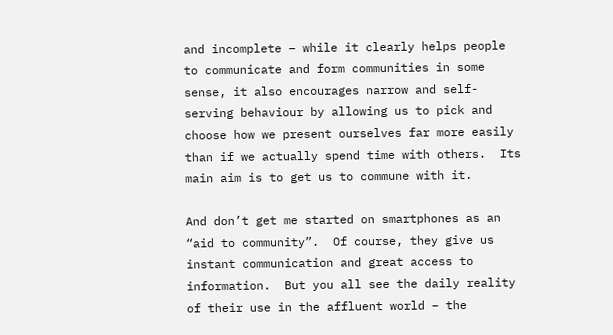and incomplete – while it clearly helps people to communicate and form communities in some sense, it also encourages narrow and self-serving behaviour by allowing us to pick and choose how we present ourselves far more easily than if we actually spend time with others.  Its main aim is to get us to commune with it.

And don’t get me started on smartphones as an “aid to community”.  Of course, they give us instant communication and great access to information.  But you all see the daily reality of their use in the affluent world – the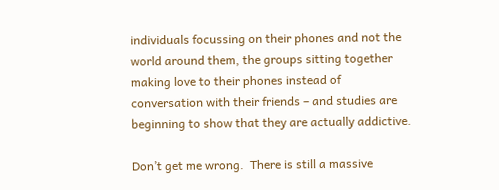individuals focussing on their phones and not the world around them, the groups sitting together making love to their phones instead of conversation with their friends – and studies are beginning to show that they are actually addictive.

Don’t get me wrong.  There is still a massive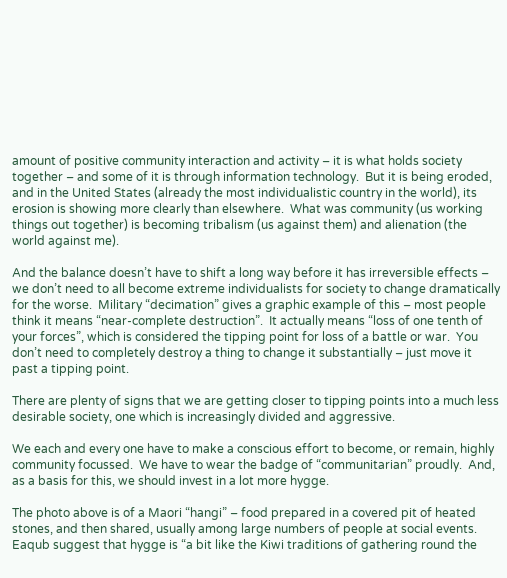amount of positive community interaction and activity – it is what holds society together – and some of it is through information technology.  But it is being eroded, and in the United States (already the most individualistic country in the world), its erosion is showing more clearly than elsewhere.  What was community (us working things out together) is becoming tribalism (us against them) and alienation (the world against me).

And the balance doesn’t have to shift a long way before it has irreversible effects – we don’t need to all become extreme individualists for society to change dramatically for the worse.  Military “decimation” gives a graphic example of this – most people think it means “near-complete destruction”.  It actually means “loss of one tenth of your forces”, which is considered the tipping point for loss of a battle or war.  You don’t need to completely destroy a thing to change it substantially – just move it past a tipping point.

There are plenty of signs that we are getting closer to tipping points into a much less desirable society, one which is increasingly divided and aggressive.

We each and every one have to make a conscious effort to become, or remain, highly community focussed.  We have to wear the badge of “communitarian” proudly.  And, as a basis for this, we should invest in a lot more hygge.

The photo above is of a Maori “hangi” – food prepared in a covered pit of heated stones, and then shared, usually among large numbers of people at social events.  Eaqub suggest that hygge is “a bit like the Kiwi traditions of gathering round the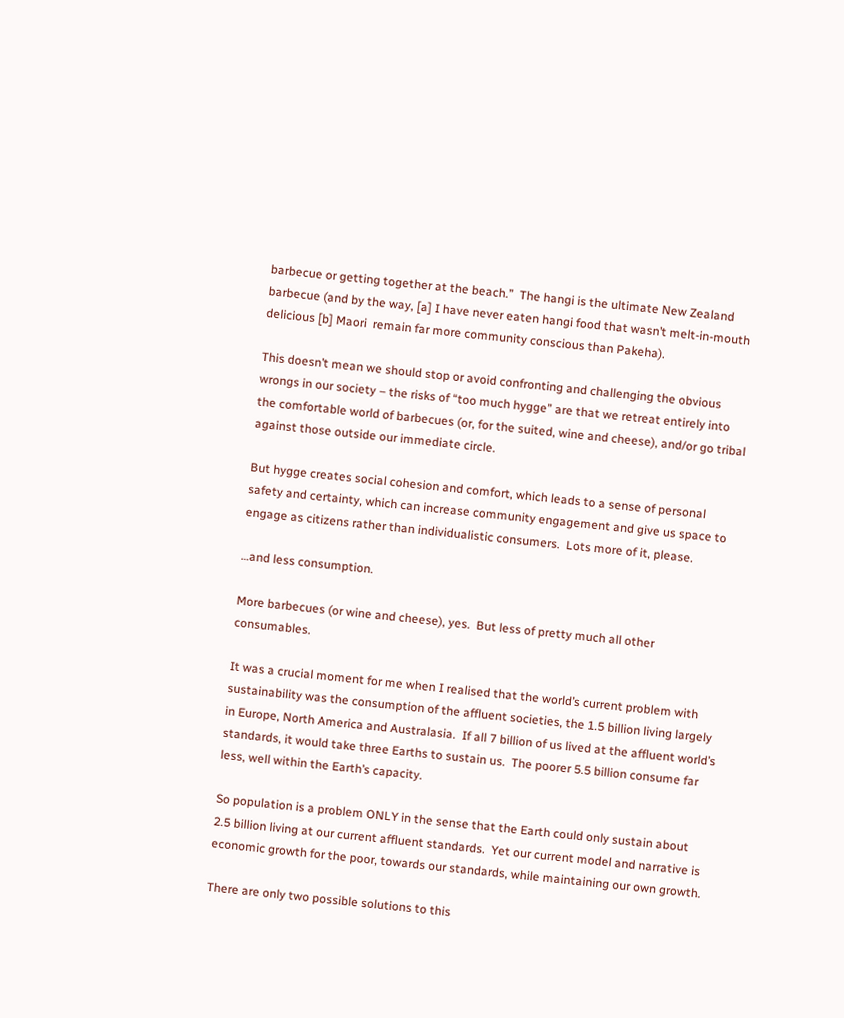barbecue or getting together at the beach.”  The hangi is the ultimate New Zealand barbecue (and by the way, [a] I have never eaten hangi food that wasn’t melt-in-mouth delicious [b] Maori  remain far more community conscious than Pakeha).

This doesn’t mean we should stop or avoid confronting and challenging the obvious wrongs in our society – the risks of “too much hygge” are that we retreat entirely into the comfortable world of barbecues (or, for the suited, wine and cheese), and/or go tribal against those outside our immediate circle.

But hygge creates social cohesion and comfort, which leads to a sense of personal safety and certainty, which can increase community engagement and give us space to engage as citizens rather than individualistic consumers.  Lots more of it, please.

…and less consumption.

More barbecues (or wine and cheese), yes.  But less of pretty much all other consumables.

It was a crucial moment for me when I realised that the world’s current problem with sustainability was the consumption of the affluent societies, the 1.5 billion living largely in Europe, North America and Australasia.  If all 7 billion of us lived at the affluent world’s standards, it would take three Earths to sustain us.  The poorer 5.5 billion consume far less, well within the Earth’s capacity.

So population is a problem ONLY in the sense that the Earth could only sustain about 2.5 billion living at our current affluent standards.  Yet our current model and narrative is economic growth for the poor, towards our standards, while maintaining our own growth.

There are only two possible solutions to this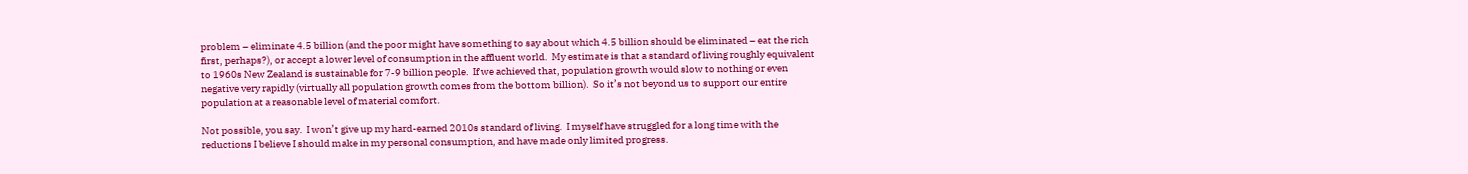problem – eliminate 4.5 billion (and the poor might have something to say about which 4.5 billion should be eliminated – eat the rich first, perhaps?), or accept a lower level of consumption in the affluent world.  My estimate is that a standard of living roughly equivalent to 1960s New Zealand is sustainable for 7-9 billion people.  If we achieved that, population growth would slow to nothing or even negative very rapidly (virtually all population growth comes from the bottom billion).  So it’s not beyond us to support our entire population at a reasonable level of material comfort.

Not possible, you say.  I won’t give up my hard-earned 2010s standard of living.  I myself have struggled for a long time with the reductions I believe I should make in my personal consumption, and have made only limited progress.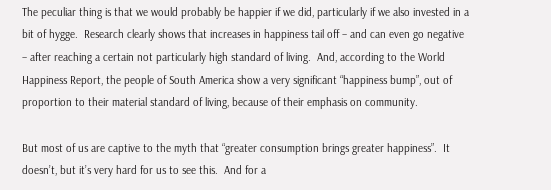The peculiar thing is that we would probably be happier if we did, particularly if we also invested in a bit of hygge.  Research clearly shows that increases in happiness tail off – and can even go negative – after reaching a certain not particularly high standard of living.  And, according to the World Happiness Report, the people of South America show a very significant “happiness bump”, out of proportion to their material standard of living, because of their emphasis on community.

But most of us are captive to the myth that “greater consumption brings greater happiness”.  It doesn’t, but it’s very hard for us to see this.  And for a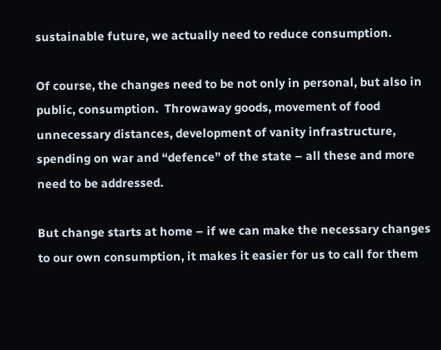sustainable future, we actually need to reduce consumption.

Of course, the changes need to be not only in personal, but also in public, consumption.  Throwaway goods, movement of food unnecessary distances, development of vanity infrastructure, spending on war and “defence” of the state – all these and more need to be addressed.

But change starts at home – if we can make the necessary changes to our own consumption, it makes it easier for us to call for them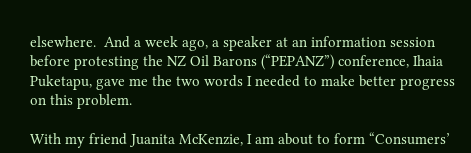elsewhere.  And a week ago, a speaker at an information session before protesting the NZ Oil Barons (“PEPANZ”) conference, Ihaia Puketapu, gave me the two words I needed to make better progress on this problem.

With my friend Juanita McKenzie, I am about to form “Consumers’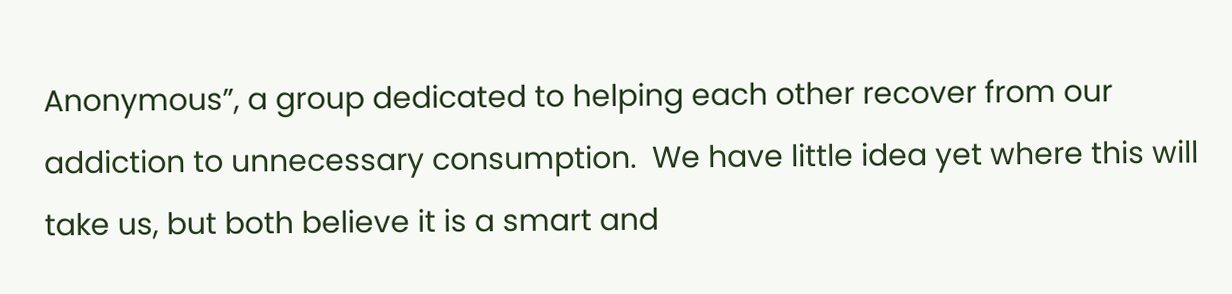Anonymous”, a group dedicated to helping each other recover from our addiction to unnecessary consumption.  We have little idea yet where this will take us, but both believe it is a smart and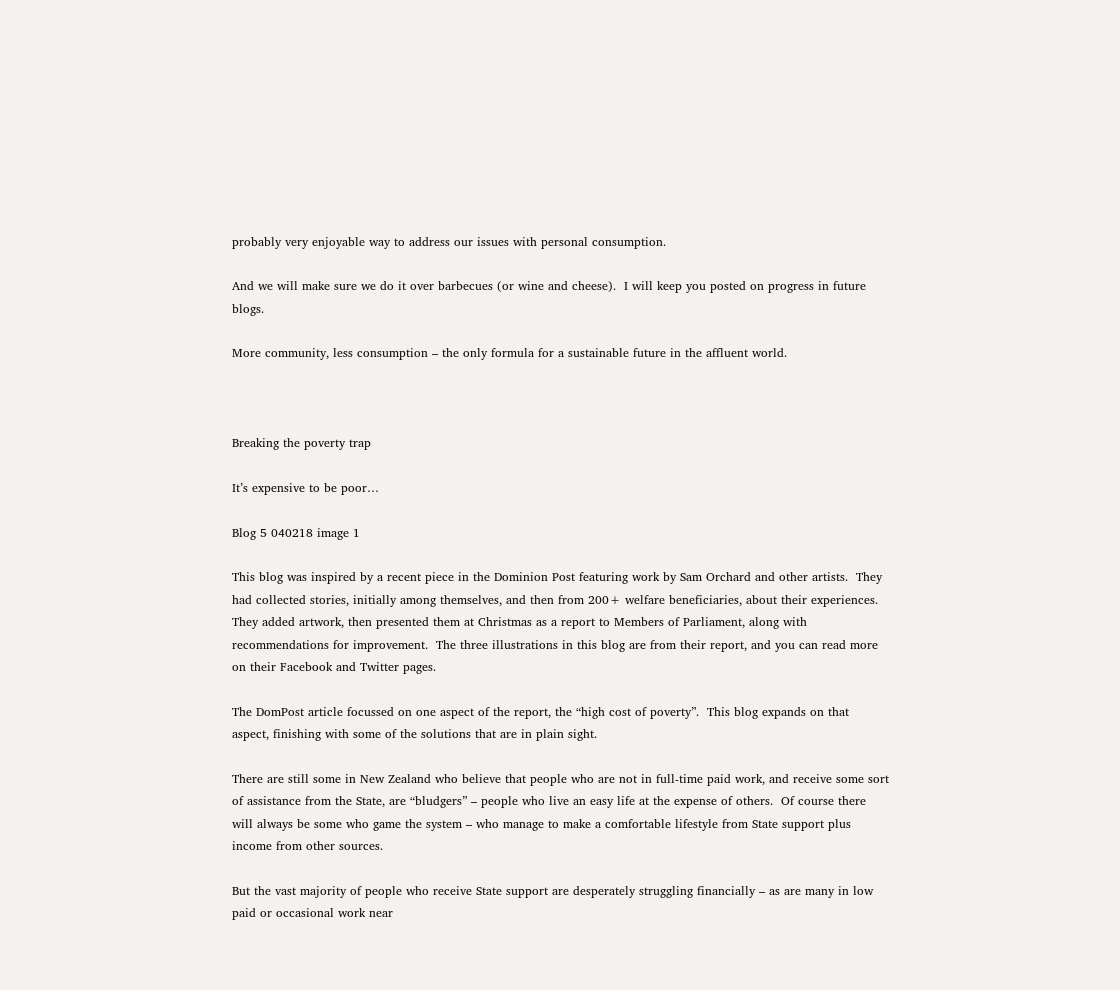probably very enjoyable way to address our issues with personal consumption.

And we will make sure we do it over barbecues (or wine and cheese).  I will keep you posted on progress in future blogs.

More community, less consumption – the only formula for a sustainable future in the affluent world.



Breaking the poverty trap

It’s expensive to be poor…

Blog 5 040218 image 1

This blog was inspired by a recent piece in the Dominion Post featuring work by Sam Orchard and other artists.  They had collected stories, initially among themselves, and then from 200+ welfare beneficiaries, about their experiences.  They added artwork, then presented them at Christmas as a report to Members of Parliament, along with recommendations for improvement.  The three illustrations in this blog are from their report, and you can read more on their Facebook and Twitter pages.

The DomPost article focussed on one aspect of the report, the “high cost of poverty”.  This blog expands on that aspect, finishing with some of the solutions that are in plain sight.

There are still some in New Zealand who believe that people who are not in full-time paid work, and receive some sort of assistance from the State, are “bludgers” – people who live an easy life at the expense of others.  Of course there will always be some who game the system – who manage to make a comfortable lifestyle from State support plus income from other sources.

But the vast majority of people who receive State support are desperately struggling financially – as are many in low paid or occasional work near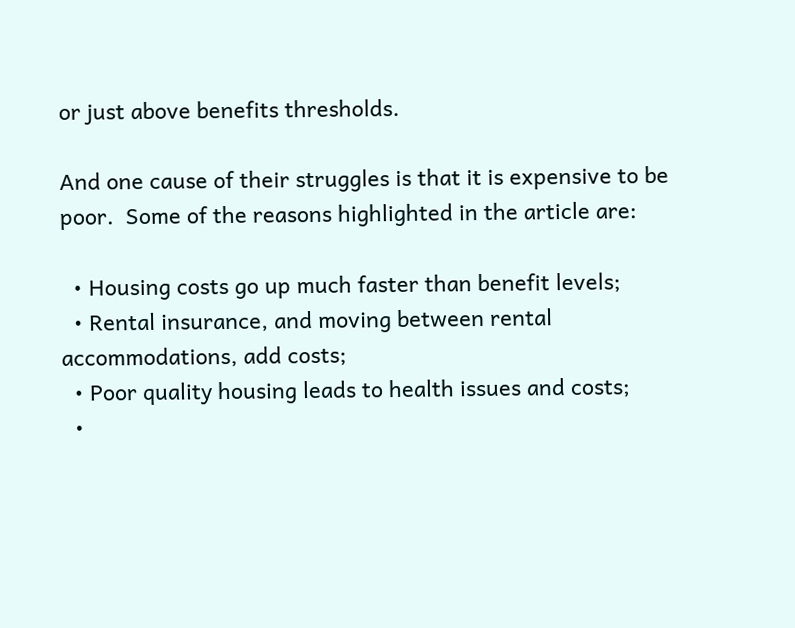or just above benefits thresholds.

And one cause of their struggles is that it is expensive to be poor.  Some of the reasons highlighted in the article are:

  • Housing costs go up much faster than benefit levels;
  • Rental insurance, and moving between rental accommodations, add costs;
  • Poor quality housing leads to health issues and costs;
  •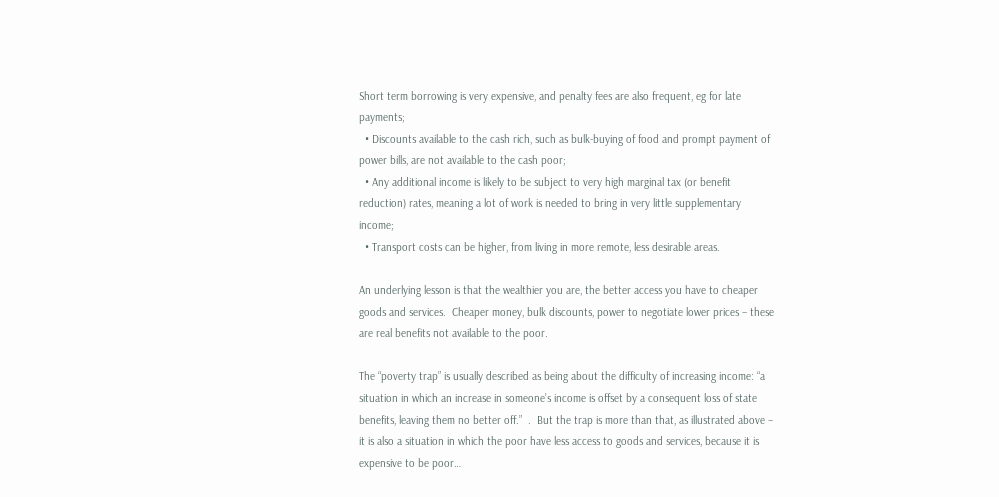Short term borrowing is very expensive, and penalty fees are also frequent, eg for late payments;
  • Discounts available to the cash rich, such as bulk-buying of food and prompt payment of power bills, are not available to the cash poor;
  • Any additional income is likely to be subject to very high marginal tax (or benefit reduction) rates, meaning a lot of work is needed to bring in very little supplementary income;
  • Transport costs can be higher, from living in more remote, less desirable areas.

An underlying lesson is that the wealthier you are, the better access you have to cheaper goods and services.  Cheaper money, bulk discounts, power to negotiate lower prices – these are real benefits not available to the poor.

The “poverty trap” is usually described as being about the difficulty of increasing income: “a situation in which an increase in someone’s income is offset by a consequent loss of state benefits, leaving them no better off.”  .  But the trap is more than that, as illustrated above – it is also a situation in which the poor have less access to goods and services, because it is expensive to be poor…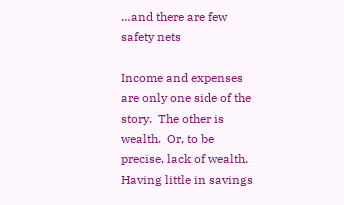…and there are few safety nets

Income and expenses are only one side of the story.  The other is wealth.  Or, to be precise, lack of wealth.  Having little in savings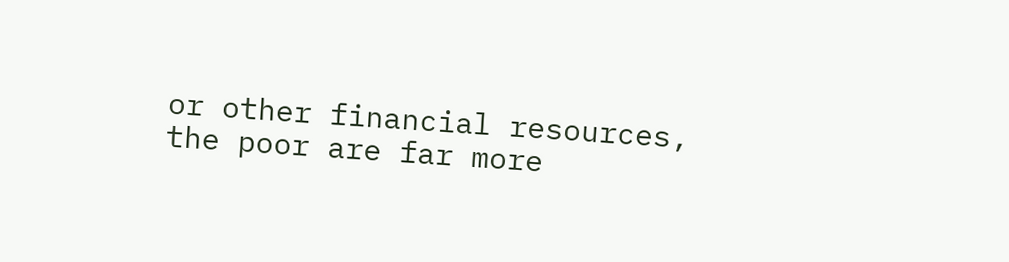or other financial resources, the poor are far more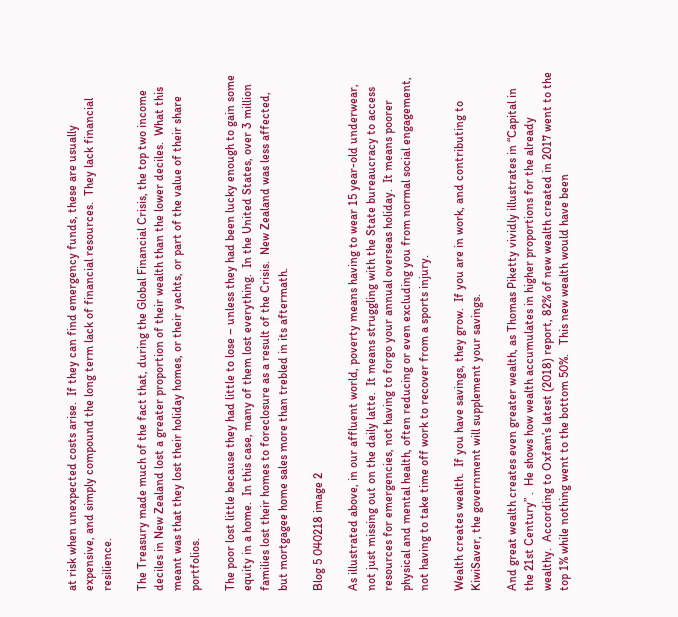at risk when unexpected costs arise.  If they can find emergency funds, these are usually expensive, and simply compound the long term lack of financial resources.  They lack financial resilience.

The Treasury made much of the fact that, during the Global Financial Crisis, the top two income deciles in New Zealand lost a greater proportion of their wealth than the lower deciles.  What this meant was that they lost their holiday homes, or their yachts, or part of the value of their share portfolios.

The poor lost little because they had little to lose – unless they had been lucky enough to gain some equity in a home.  In this case, many of them lost everything.  In the United States, over 3 million families lost their homes to foreclosure as a result of the Crisis.  New Zealand was less affected, but mortgagee home sales more than trebled in its aftermath.

Blog 5 040218 image 2

As illustrated above, in our affluent world, poverty means having to wear 15 year-old underwear, not just missing out on the daily latte.  It means struggling with the State bureaucracy to access resources for emergencies, not having to forgo your annual overseas holiday.  It means poorer physical and mental health, often reducing or even excluding you from normal social engagement, not having to take time off work to recover from a sports injury.

Wealth creates wealth.  If you have savings, they grow.  If you are in work, and contributing to KiwiSaver, the government will supplement your savings.

And great wealth creates even greater wealth, as Thomas Piketty vividly illustrates in “Capital in the 21st Century” .  He shows how wealth accumulates in higher proportions for the already wealthy.  According to Oxfam’s latest (2018) report, 82% of new wealth created in 2017 went to the top 1% while nothing went to the bottom 50%.   This new wealth would have been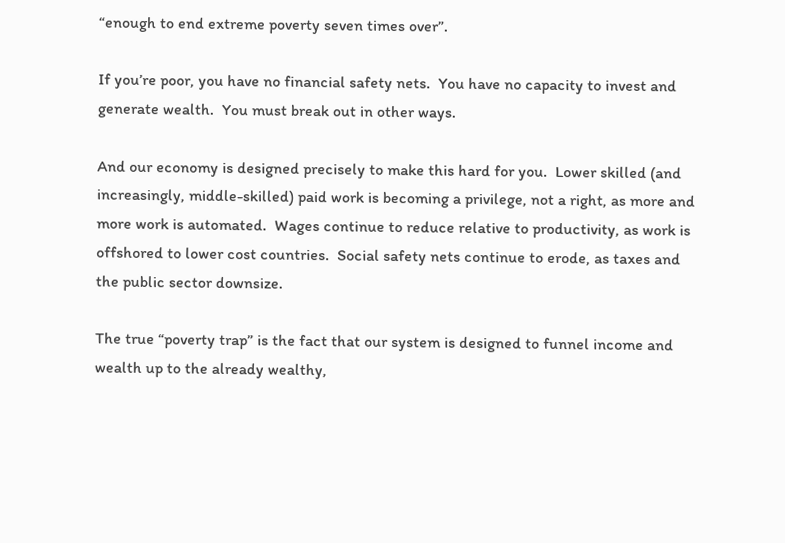“enough to end extreme poverty seven times over”.

If you’re poor, you have no financial safety nets.  You have no capacity to invest and generate wealth.  You must break out in other ways.

And our economy is designed precisely to make this hard for you.  Lower skilled (and increasingly, middle-skilled) paid work is becoming a privilege, not a right, as more and more work is automated.  Wages continue to reduce relative to productivity, as work is offshored to lower cost countries.  Social safety nets continue to erode, as taxes and the public sector downsize.

The true “poverty trap” is the fact that our system is designed to funnel income and wealth up to the already wealthy,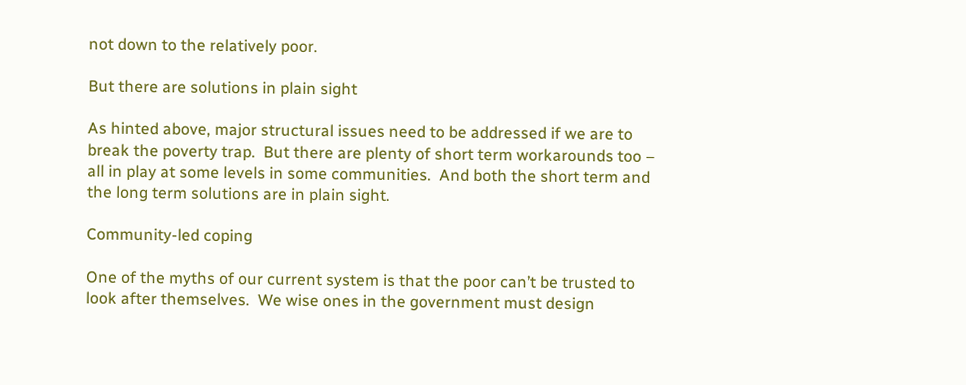not down to the relatively poor.

But there are solutions in plain sight

As hinted above, major structural issues need to be addressed if we are to break the poverty trap.  But there are plenty of short term workarounds too – all in play at some levels in some communities.  And both the short term and the long term solutions are in plain sight.

Community-led coping

One of the myths of our current system is that the poor can’t be trusted to look after themselves.  We wise ones in the government must design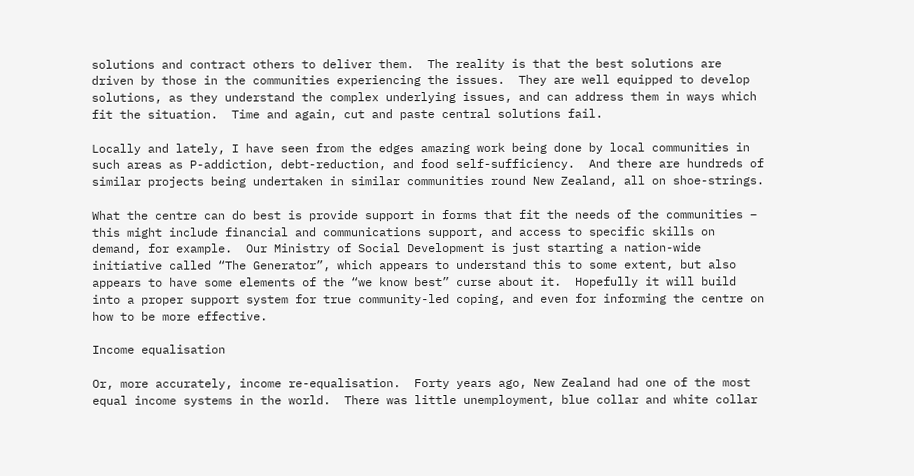solutions and contract others to deliver them.  The reality is that the best solutions are driven by those in the communities experiencing the issues.  They are well equipped to develop solutions, as they understand the complex underlying issues, and can address them in ways which fit the situation.  Time and again, cut and paste central solutions fail.

Locally and lately, I have seen from the edges amazing work being done by local communities in such areas as P-addiction, debt-reduction, and food self-sufficiency.  And there are hundreds of similar projects being undertaken in similar communities round New Zealand, all on shoe-strings.

What the centre can do best is provide support in forms that fit the needs of the communities – this might include financial and communications support, and access to specific skills on demand, for example.  Our Ministry of Social Development is just starting a nation-wide initiative called “The Generator”, which appears to understand this to some extent, but also appears to have some elements of the “we know best” curse about it.  Hopefully it will build into a proper support system for true community-led coping, and even for informing the centre on how to be more effective.

Income equalisation

Or, more accurately, income re-equalisation.  Forty years ago, New Zealand had one of the most equal income systems in the world.  There was little unemployment, blue collar and white collar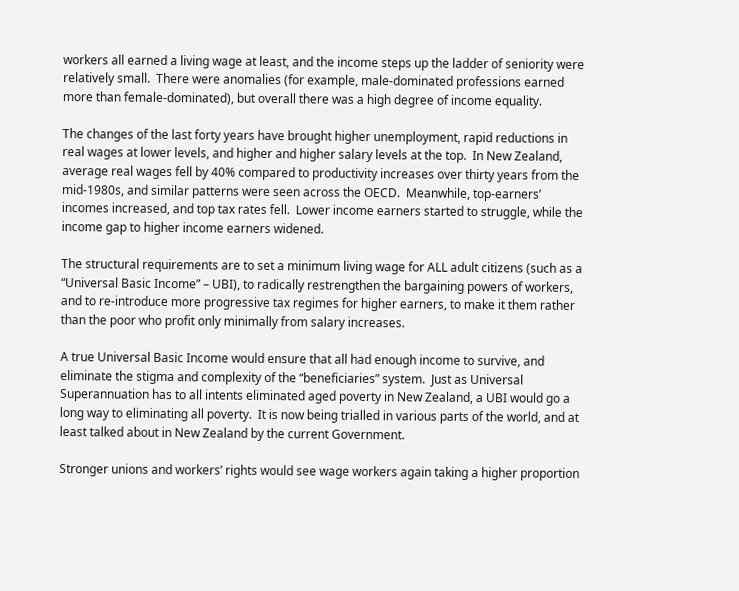workers all earned a living wage at least, and the income steps up the ladder of seniority were relatively small.  There were anomalies (for example, male-dominated professions earned more than female-dominated), but overall there was a high degree of income equality.

The changes of the last forty years have brought higher unemployment, rapid reductions in real wages at lower levels, and higher and higher salary levels at the top.  In New Zealand, average real wages fell by 40% compared to productivity increases over thirty years from the mid-1980s, and similar patterns were seen across the OECD.  Meanwhile, top-earners’ incomes increased, and top tax rates fell.  Lower income earners started to struggle, while the income gap to higher income earners widened.

The structural requirements are to set a minimum living wage for ALL adult citizens (such as a “Universal Basic Income” – UBI), to radically restrengthen the bargaining powers of workers, and to re-introduce more progressive tax regimes for higher earners, to make it them rather than the poor who profit only minimally from salary increases.

A true Universal Basic Income would ensure that all had enough income to survive, and eliminate the stigma and complexity of the “beneficiaries” system.  Just as Universal Superannuation has to all intents eliminated aged poverty in New Zealand, a UBI would go a long way to eliminating all poverty.  It is now being trialled in various parts of the world, and at least talked about in New Zealand by the current Government.

Stronger unions and workers’ rights would see wage workers again taking a higher proportion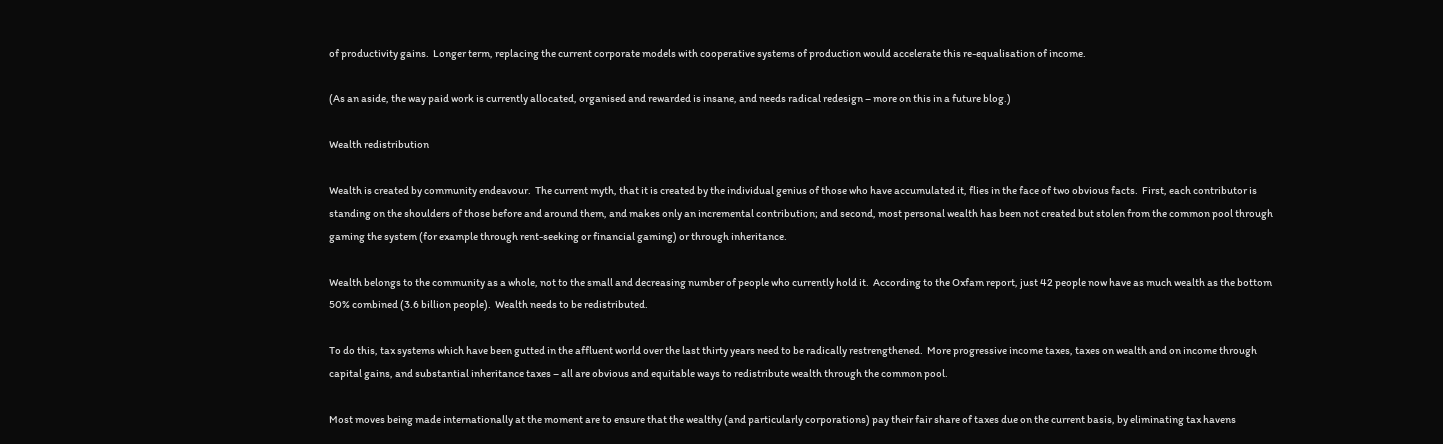of productivity gains.  Longer term, replacing the current corporate models with cooperative systems of production would accelerate this re-equalisation of income.

(As an aside, the way paid work is currently allocated, organised and rewarded is insane, and needs radical redesign – more on this in a future blog.)

Wealth redistribution

Wealth is created by community endeavour.  The current myth, that it is created by the individual genius of those who have accumulated it, flies in the face of two obvious facts.  First, each contributor is standing on the shoulders of those before and around them, and makes only an incremental contribution; and second, most personal wealth has been not created but stolen from the common pool through gaming the system (for example through rent-seeking or financial gaming) or through inheritance.

Wealth belongs to the community as a whole, not to the small and decreasing number of people who currently hold it.  According to the Oxfam report, just 42 people now have as much wealth as the bottom 50% combined (3.6 billion people).  Wealth needs to be redistributed.

To do this, tax systems which have been gutted in the affluent world over the last thirty years need to be radically restrengthened.  More progressive income taxes, taxes on wealth and on income through capital gains, and substantial inheritance taxes – all are obvious and equitable ways to redistribute wealth through the common pool.

Most moves being made internationally at the moment are to ensure that the wealthy (and particularly corporations) pay their fair share of taxes due on the current basis, by eliminating tax havens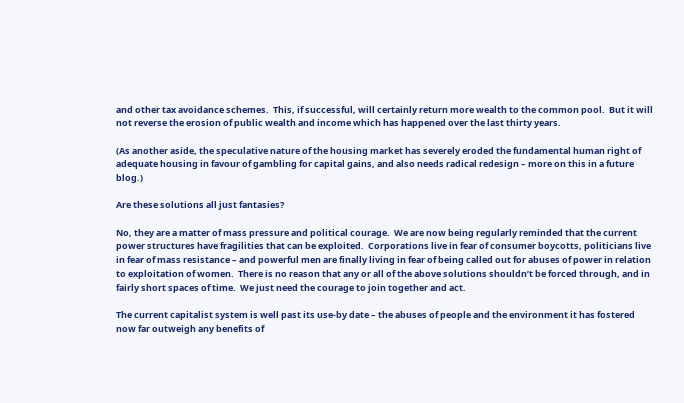and other tax avoidance schemes.  This, if successful, will certainly return more wealth to the common pool.  But it will not reverse the erosion of public wealth and income which has happened over the last thirty years.

(As another aside, the speculative nature of the housing market has severely eroded the fundamental human right of adequate housing in favour of gambling for capital gains, and also needs radical redesign – more on this in a future blog.)

Are these solutions all just fantasies?

No, they are a matter of mass pressure and political courage.  We are now being regularly reminded that the current power structures have fragilities that can be exploited.  Corporations live in fear of consumer boycotts, politicians live in fear of mass resistance – and powerful men are finally living in fear of being called out for abuses of power in relation to exploitation of women.  There is no reason that any or all of the above solutions shouldn’t be forced through, and in fairly short spaces of time.  We just need the courage to join together and act.

The current capitalist system is well past its use-by date – the abuses of people and the environment it has fostered now far outweigh any benefits of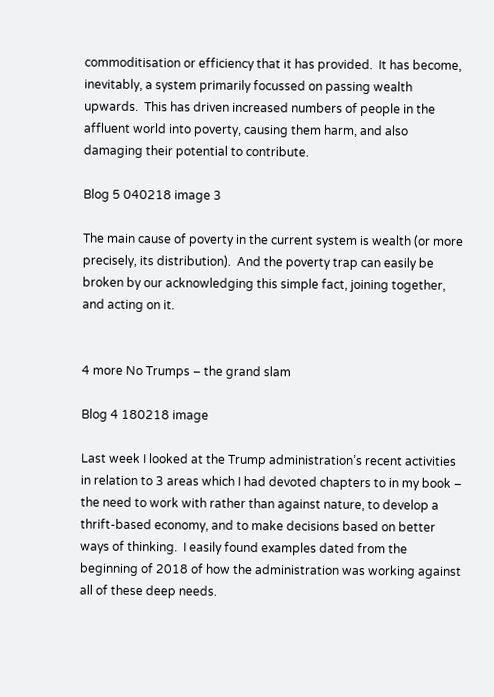commoditisation or efficiency that it has provided.  It has become, inevitably, a system primarily focussed on passing wealth upwards.  This has driven increased numbers of people in the affluent world into poverty, causing them harm, and also damaging their potential to contribute.

Blog 5 040218 image 3

The main cause of poverty in the current system is wealth (or more precisely, its distribution).  And the poverty trap can easily be broken by our acknowledging this simple fact, joining together, and acting on it.


4 more No Trumps – the grand slam

Blog 4 180218 image

Last week I looked at the Trump administration’s recent activities in relation to 3 areas which I had devoted chapters to in my book – the need to work with rather than against nature, to develop a thrift-based economy, and to make decisions based on better ways of thinking.  I easily found examples dated from the beginning of 2018 of how the administration was working against all of these deep needs.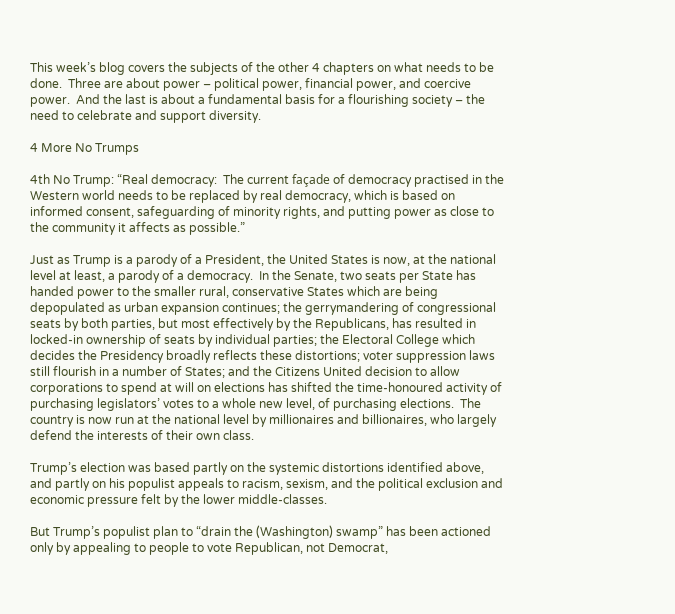This week’s blog covers the subjects of the other 4 chapters on what needs to be done.  Three are about power – political power, financial power, and coercive power.  And the last is about a fundamental basis for a flourishing society – the need to celebrate and support diversity.

4 More No Trumps

4th No Trump: “Real democracy:  The current façade of democracy practised in the Western world needs to be replaced by real democracy, which is based on informed consent, safeguarding of minority rights, and putting power as close to the community it affects as possible.”

Just as Trump is a parody of a President, the United States is now, at the national level at least, a parody of a democracy.  In the Senate, two seats per State has handed power to the smaller rural, conservative States which are being depopulated as urban expansion continues; the gerrymandering of congressional seats by both parties, but most effectively by the Republicans, has resulted in locked-in ownership of seats by individual parties; the Electoral College which decides the Presidency broadly reflects these distortions; voter suppression laws still flourish in a number of States; and the Citizens United decision to allow corporations to spend at will on elections has shifted the time-honoured activity of purchasing legislators’ votes to a whole new level, of purchasing elections.  The country is now run at the national level by millionaires and billionaires, who largely defend the interests of their own class.

Trump’s election was based partly on the systemic distortions identified above, and partly on his populist appeals to racism, sexism, and the political exclusion and economic pressure felt by the lower middle-classes.

But Trump’s populist plan to “drain the (Washington) swamp” has been actioned only by appealing to people to vote Republican, not Democrat,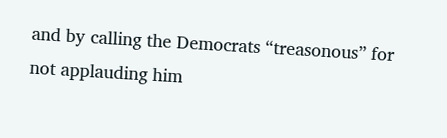and by calling the Democrats “treasonous” for not applauding him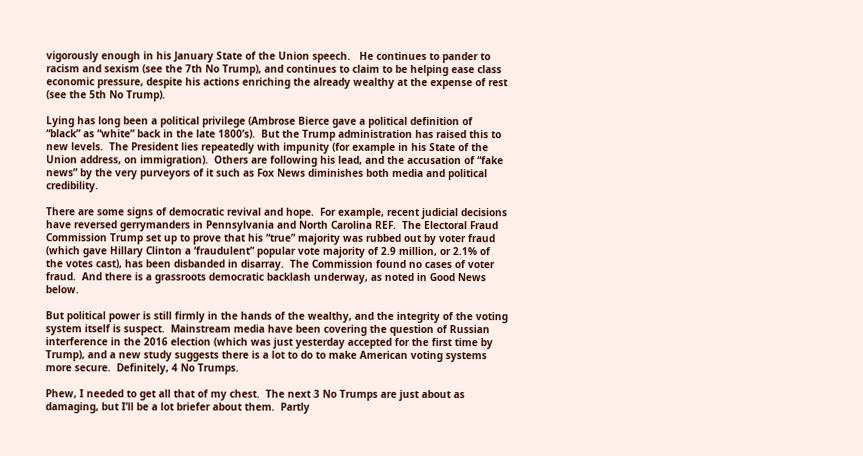vigorously enough in his January State of the Union speech.   He continues to pander to racism and sexism (see the 7th No Trump), and continues to claim to be helping ease class economic pressure, despite his actions enriching the already wealthy at the expense of rest (see the 5th No Trump).

Lying has long been a political privilege (Ambrose Bierce gave a political definition of “black” as “white” back in the late 1800’s).  But the Trump administration has raised this to new levels.  The President lies repeatedly with impunity (for example in his State of the Union address, on immigration).  Others are following his lead, and the accusation of “fake news” by the very purveyors of it such as Fox News diminishes both media and political credibility.

There are some signs of democratic revival and hope.  For example, recent judicial decisions have reversed gerrymanders in Pennsylvania and North Carolina REF.  The Electoral Fraud Commission Trump set up to prove that his “true” majority was rubbed out by voter fraud (which gave Hillary Clinton a ‘fraudulent” popular vote majority of 2.9 million, or 2.1% of the votes cast), has been disbanded in disarray.  The Commission found no cases of voter fraud.  And there is a grassroots democratic backlash underway, as noted in Good News below.

But political power is still firmly in the hands of the wealthy, and the integrity of the voting system itself is suspect.  Mainstream media have been covering the question of Russian interference in the 2016 election (which was just yesterday accepted for the first time by Trump), and a new study suggests there is a lot to do to make American voting systems more secure.  Definitely, 4 No Trumps.

Phew, I needed to get all that of my chest.  The next 3 No Trumps are just about as damaging, but I’ll be a lot briefer about them.  Partly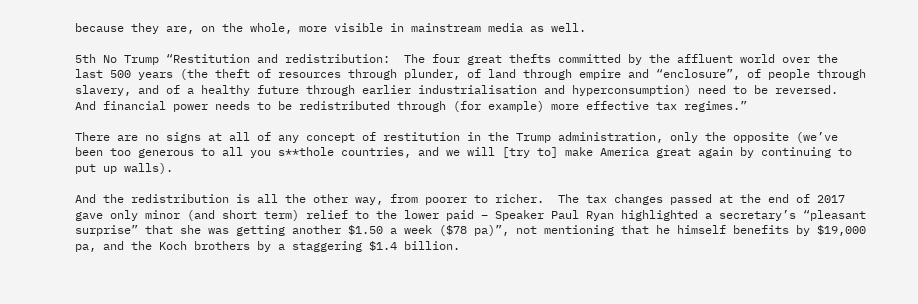because they are, on the whole, more visible in mainstream media as well.

5th No Trump “Restitution and redistribution:  The four great thefts committed by the affluent world over the last 500 years (the theft of resources through plunder, of land through empire and “enclosure”, of people through slavery, and of a healthy future through earlier industrialisation and hyperconsumption) need to be reversed.  And financial power needs to be redistributed through (for example) more effective tax regimes.”

There are no signs at all of any concept of restitution in the Trump administration, only the opposite (we’ve been too generous to all you s**thole countries, and we will [try to] make America great again by continuing to put up walls).

And the redistribution is all the other way, from poorer to richer.  The tax changes passed at the end of 2017 gave only minor (and short term) relief to the lower paid – Speaker Paul Ryan highlighted a secretary’s “pleasant surprise” that she was getting another $1.50 a week ($78 pa)”, not mentioning that he himself benefits by $19,000 pa, and the Koch brothers by a staggering $1.4 billion.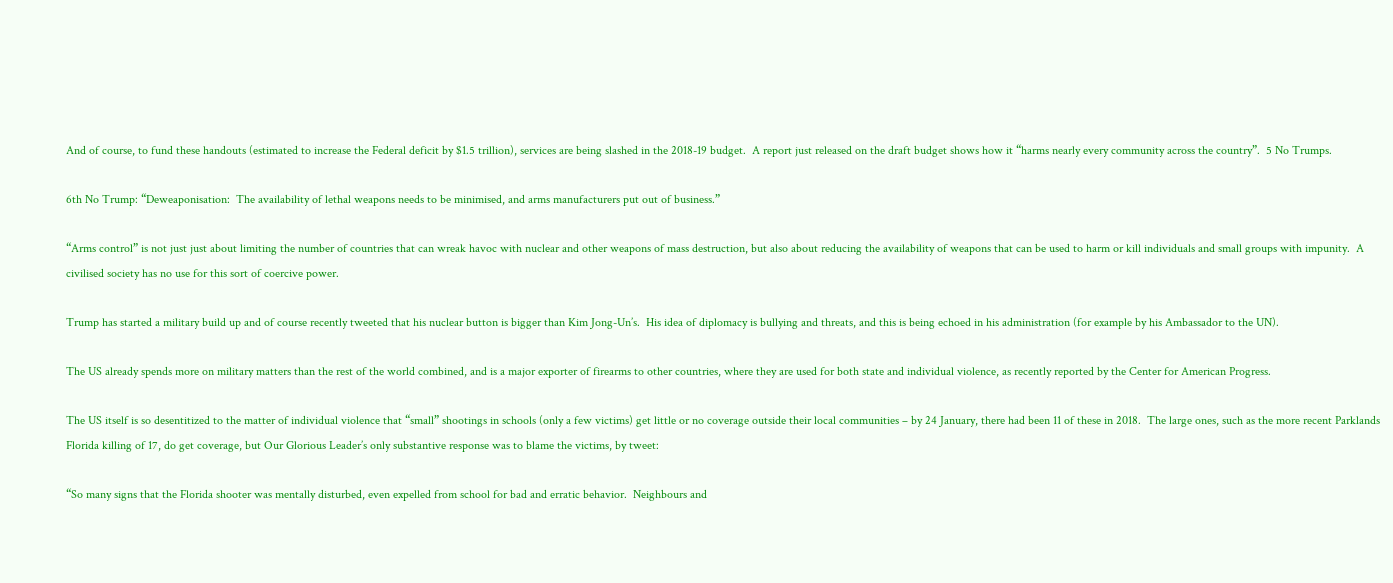And of course, to fund these handouts (estimated to increase the Federal deficit by $1.5 trillion), services are being slashed in the 2018-19 budget.  A report just released on the draft budget shows how it “harms nearly every community across the country”.  5 No Trumps.

6th No Trump: “Deweaponisation:  The availability of lethal weapons needs to be minimised, and arms manufacturers put out of business.”

“Arms control” is not just just about limiting the number of countries that can wreak havoc with nuclear and other weapons of mass destruction, but also about reducing the availability of weapons that can be used to harm or kill individuals and small groups with impunity.  A civilised society has no use for this sort of coercive power.

Trump has started a military build up and of course recently tweeted that his nuclear button is bigger than Kim Jong-Un’s.  His idea of diplomacy is bullying and threats, and this is being echoed in his administration (for example by his Ambassador to the UN).

The US already spends more on military matters than the rest of the world combined, and is a major exporter of firearms to other countries, where they are used for both state and individual violence, as recently reported by the Center for American Progress.

The US itself is so desentitized to the matter of individual violence that “small” shootings in schools (only a few victims) get little or no coverage outside their local communities – by 24 January, there had been 11 of these in 2018.  The large ones, such as the more recent Parklands Florida killing of 17, do get coverage, but Our Glorious Leader’s only substantive response was to blame the victims, by tweet:

“So many signs that the Florida shooter was mentally disturbed, even expelled from school for bad and erratic behavior.  Neighbours and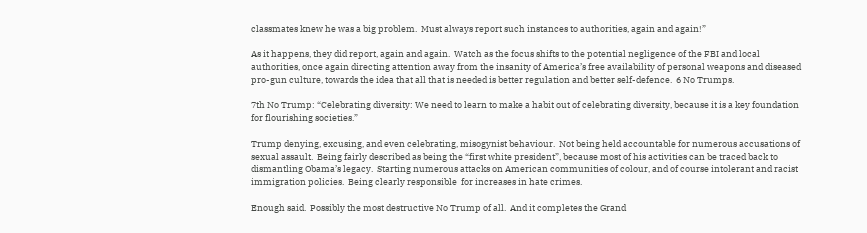classmates knew he was a big problem.  Must always report such instances to authorities, again and again!”

As it happens, they did report, again and again.  Watch as the focus shifts to the potential negligence of the FBI and local authorities, once again directing attention away from the insanity of America’s free availability of personal weapons and diseased pro-gun culture, towards the idea that all that is needed is better regulation and better self-defence.  6 No Trumps.

7th No Trump: “Celebrating diversity: We need to learn to make a habit out of celebrating diversity, because it is a key foundation for flourishing societies.”

Trump denying, excusing, and even celebrating, misogynist behaviour.  Not being held accountable for numerous accusations of sexual assault.  Being fairly described as being the “first white president”, because most of his activities can be traced back to dismantling Obama’s legacy.  Starting numerous attacks on American communities of colour, and of course intolerant and racist immigration policies.  Being clearly responsible  for increases in hate crimes.

Enough said.  Possibly the most destructive No Trump of all.  And it completes the Grand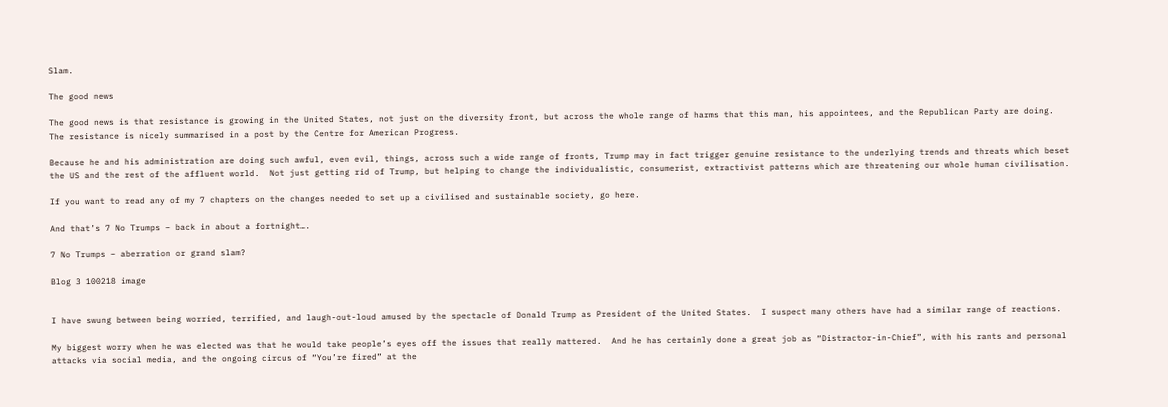Slam.

The good news

The good news is that resistance is growing in the United States, not just on the diversity front, but across the whole range of harms that this man, his appointees, and the Republican Party are doing.  The resistance is nicely summarised in a post by the Centre for American Progress.

Because he and his administration are doing such awful, even evil, things, across such a wide range of fronts, Trump may in fact trigger genuine resistance to the underlying trends and threats which beset the US and the rest of the affluent world.  Not just getting rid of Trump, but helping to change the individualistic, consumerist, extractivist patterns which are threatening our whole human civilisation.

If you want to read any of my 7 chapters on the changes needed to set up a civilised and sustainable society, go here.

And that’s 7 No Trumps – back in about a fortnight….

7 No Trumps – aberration or grand slam?

Blog 3 100218 image


I have swung between being worried, terrified, and laugh-out-loud amused by the spectacle of Donald Trump as President of the United States.  I suspect many others have had a similar range of reactions.

My biggest worry when he was elected was that he would take people’s eyes off the issues that really mattered.  And he has certainly done a great job as “Distractor-in-Chief”, with his rants and personal attacks via social media, and the ongoing circus of “You’re fired” at the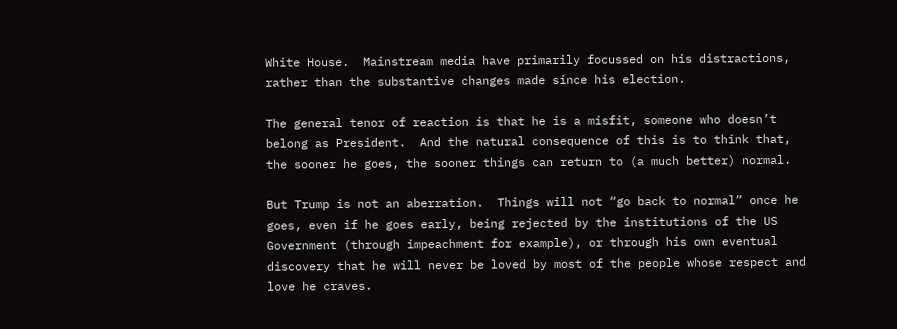White House.  Mainstream media have primarily focussed on his distractions, rather than the substantive changes made since his election.

The general tenor of reaction is that he is a misfit, someone who doesn’t belong as President.  And the natural consequence of this is to think that, the sooner he goes, the sooner things can return to (a much better) normal.

But Trump is not an aberration.  Things will not “go back to normal” once he goes, even if he goes early, being rejected by the institutions of the US Government (through impeachment for example), or through his own eventual discovery that he will never be loved by most of the people whose respect and love he craves.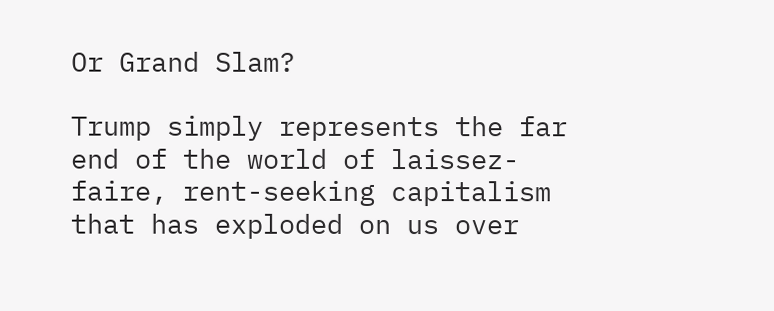Or Grand Slam?

Trump simply represents the far end of the world of laissez-faire, rent-seeking capitalism that has exploded on us over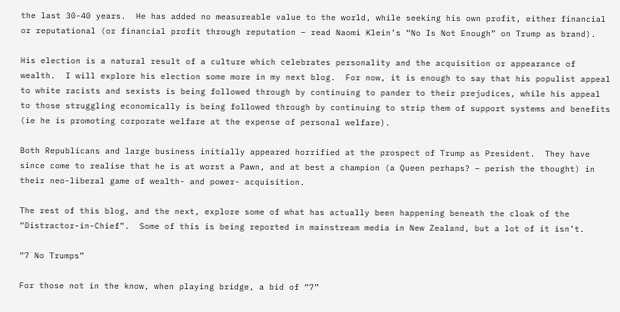the last 30-40 years.  He has added no measureable value to the world, while seeking his own profit, either financial or reputational (or financial profit through reputation – read Naomi Klein’s “No Is Not Enough” on Trump as brand).

His election is a natural result of a culture which celebrates personality and the acquisition or appearance of wealth.  I will explore his election some more in my next blog.  For now, it is enough to say that his populist appeal to white racists and sexists is being followed through by continuing to pander to their prejudices, while his appeal to those struggling economically is being followed through by continuing to strip them of support systems and benefits (ie he is promoting corporate welfare at the expense of personal welfare).

Both Republicans and large business initially appeared horrified at the prospect of Trump as President.  They have since come to realise that he is at worst a Pawn, and at best a champion (a Queen perhaps? – perish the thought) in their neo-liberal game of wealth- and power- acquisition.

The rest of this blog, and the next, explore some of what has actually been happening beneath the cloak of the “Distractor-in-Chief”.  Some of this is being reported in mainstream media in New Zealand, but a lot of it isn’t.

“7 No Trumps”

For those not in the know, when playing bridge, a bid of “7”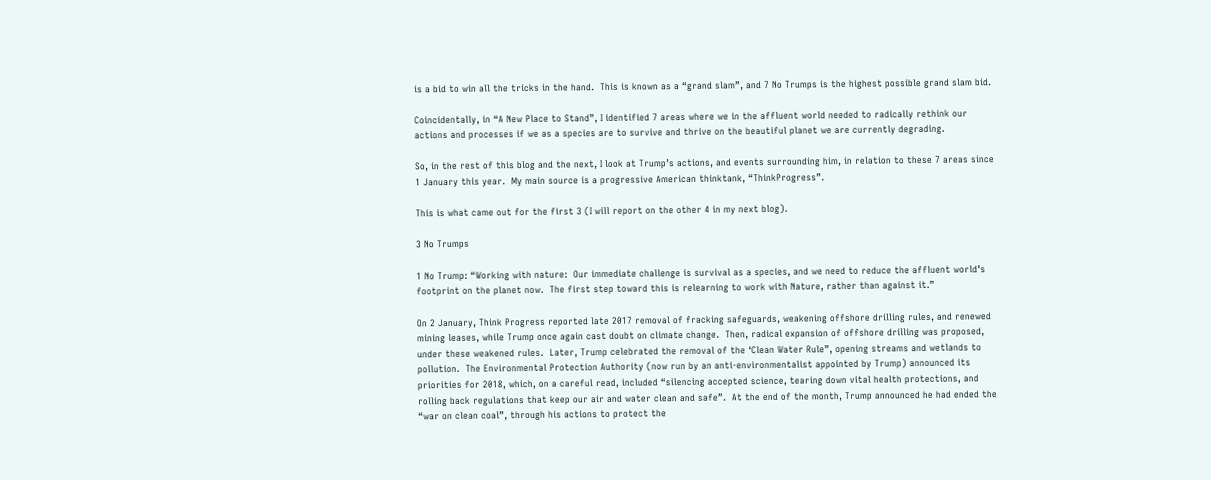is a bid to win all the tricks in the hand.  This is known as a “grand slam”, and 7 No Trumps is the highest possible grand slam bid.

Coincidentally, in “A New Place to Stand”, I identified 7 areas where we in the affluent world needed to radically rethink our actions and processes if we as a species are to survive and thrive on the beautiful planet we are currently degrading.

So, in the rest of this blog and the next, I look at Trump’s actions, and events surrounding him, in relation to these 7 areas since 1 January this year.  My main source is a progressive American thinktank, “ThinkProgress”.

This is what came out for the first 3 (I will report on the other 4 in my next blog).

3 No Trumps

1 No Trump: “Working with nature:  Our immediate challenge is survival as a species, and we need to reduce the affluent world’s footprint on the planet now.  The first step toward this is relearning to work with Nature, rather than against it.”

On 2 January, Think Progress reported late 2017 removal of fracking safeguards, weakening offshore drilling rules, and renewed mining leases, while Trump once again cast doubt on climate change.  Then, radical expansion of offshore drilling was proposed, under these weakened rules.  Later, Trump celebrated the removal of the ‘Clean Water Rule”, opening streams and wetlands to pollution.  The Environmental Protection Authority (now run by an anti-environmentalist appointed by Trump) announced its priorities for 2018, which, on a careful read, included “silencing accepted science, tearing down vital health protections, and rolling back regulations that keep our air and water clean and safe”.  At the end of the month, Trump announced he had ended the “war on clean coal”, through his actions to protect the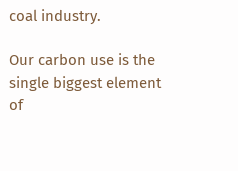coal industry.

Our carbon use is the single biggest element of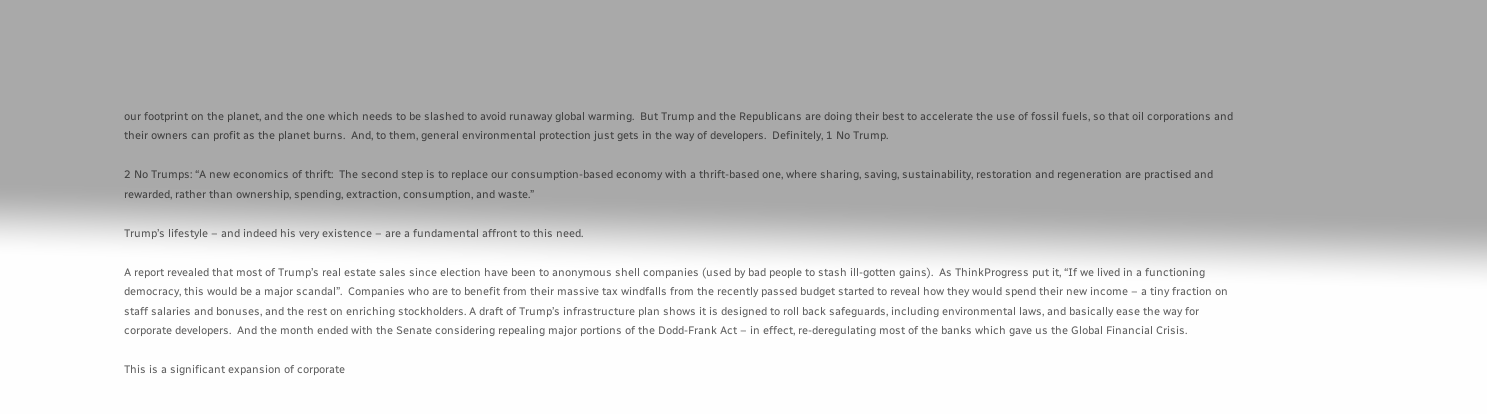our footprint on the planet, and the one which needs to be slashed to avoid runaway global warming.  But Trump and the Republicans are doing their best to accelerate the use of fossil fuels, so that oil corporations and their owners can profit as the planet burns.  And, to them, general environmental protection just gets in the way of developers.  Definitely, 1 No Trump.

2 No Trumps: “A new economics of thrift:  The second step is to replace our consumption-based economy with a thrift-based one, where sharing, saving, sustainability, restoration and regeneration are practised and rewarded, rather than ownership, spending, extraction, consumption, and waste.”

Trump’s lifestyle – and indeed his very existence – are a fundamental affront to this need.

A report revealed that most of Trump’s real estate sales since election have been to anonymous shell companies (used by bad people to stash ill-gotten gains).  As ThinkProgress put it, “If we lived in a functioning democracy, this would be a major scandal”.  Companies who are to benefit from their massive tax windfalls from the recently passed budget started to reveal how they would spend their new income – a tiny fraction on staff salaries and bonuses, and the rest on enriching stockholders. A draft of Trump’s infrastructure plan shows it is designed to roll back safeguards, including environmental laws, and basically ease the way for corporate developers.  And the month ended with the Senate considering repealing major portions of the Dodd-Frank Act – in effect, re-deregulating most of the banks which gave us the Global Financial Crisis.

This is a significant expansion of corporate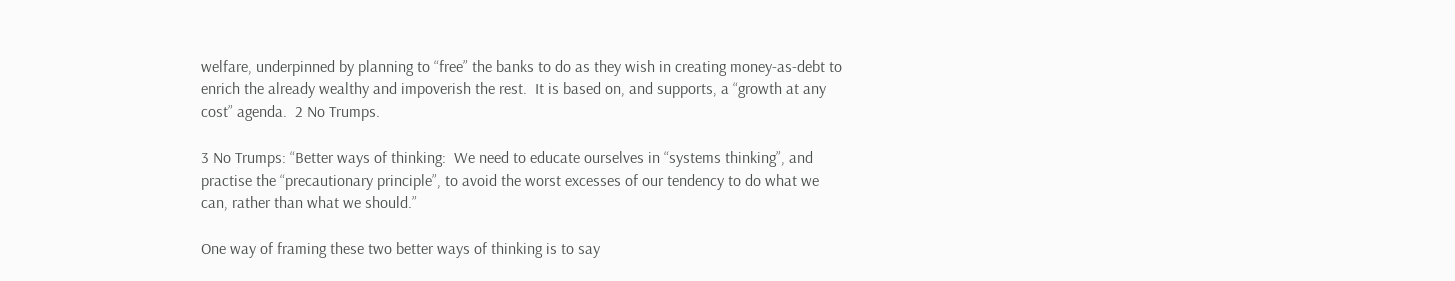welfare, underpinned by planning to “free” the banks to do as they wish in creating money-as-debt to enrich the already wealthy and impoverish the rest.  It is based on, and supports, a “growth at any cost” agenda.  2 No Trumps.

3 No Trumps: “Better ways of thinking:  We need to educate ourselves in “systems thinking”, and practise the “precautionary principle”, to avoid the worst excesses of our tendency to do what we can, rather than what we should.”

One way of framing these two better ways of thinking is to say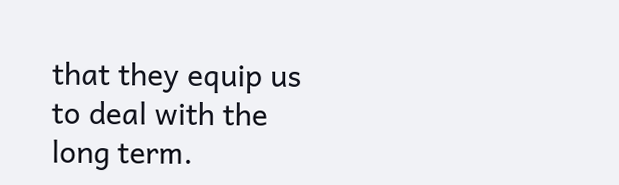that they equip us to deal with the long term.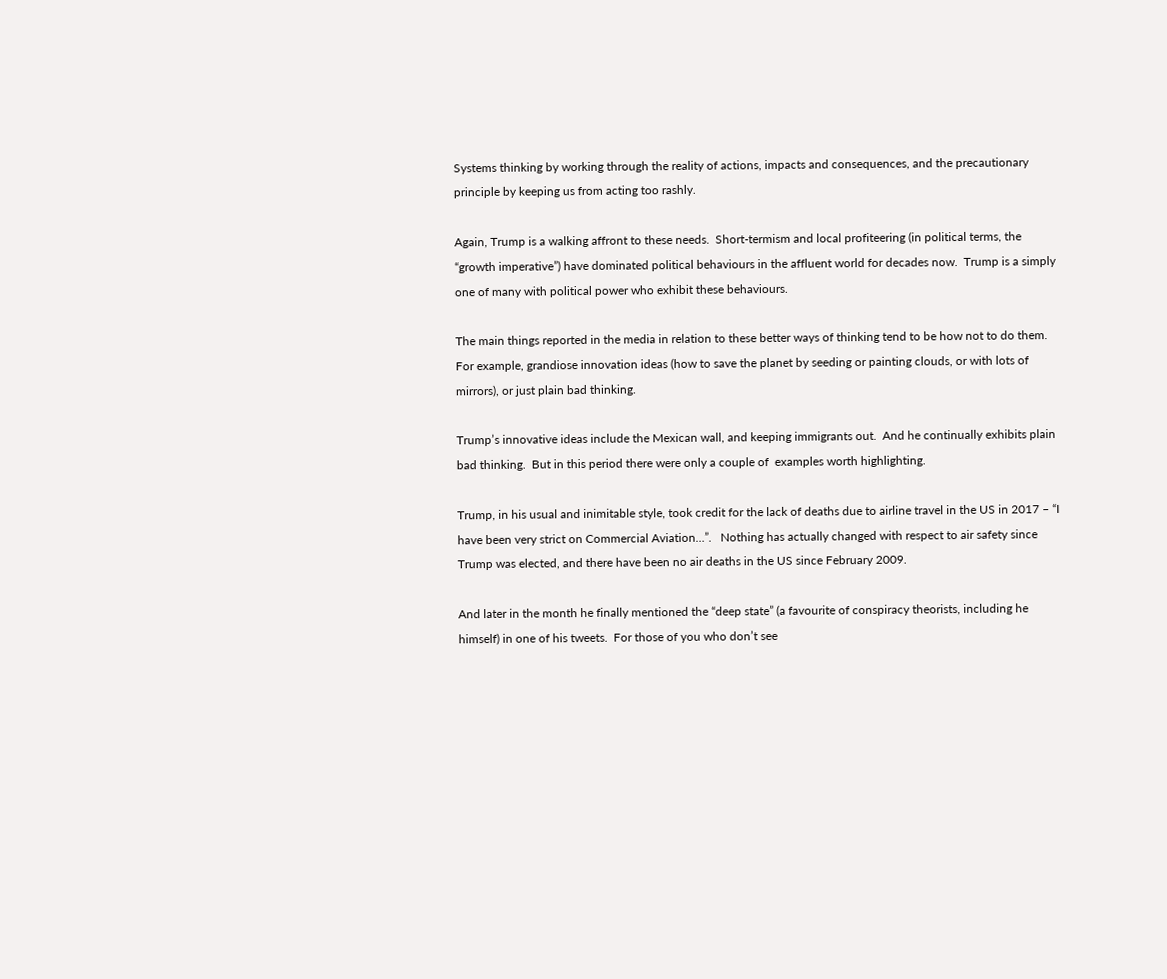Systems thinking by working through the reality of actions, impacts and consequences, and the precautionary principle by keeping us from acting too rashly.

Again, Trump is a walking affront to these needs.  Short-termism and local profiteering (in political terms, the “growth imperative”) have dominated political behaviours in the affluent world for decades now.  Trump is a simply one of many with political power who exhibit these behaviours.

The main things reported in the media in relation to these better ways of thinking tend to be how not to do them.  For example, grandiose innovation ideas (how to save the planet by seeding or painting clouds, or with lots of mirrors), or just plain bad thinking.

Trump’s innovative ideas include the Mexican wall, and keeping immigrants out.  And he continually exhibits plain bad thinking.  But in this period there were only a couple of  examples worth highlighting.

Trump, in his usual and inimitable style, took credit for the lack of deaths due to airline travel in the US in 2017 – “I have been very strict on Commercial Aviation…”.   Nothing has actually changed with respect to air safety since Trump was elected, and there have been no air deaths in the US since February 2009.

And later in the month he finally mentioned the “deep state” (a favourite of conspiracy theorists, including he himself) in one of his tweets.  For those of you who don’t see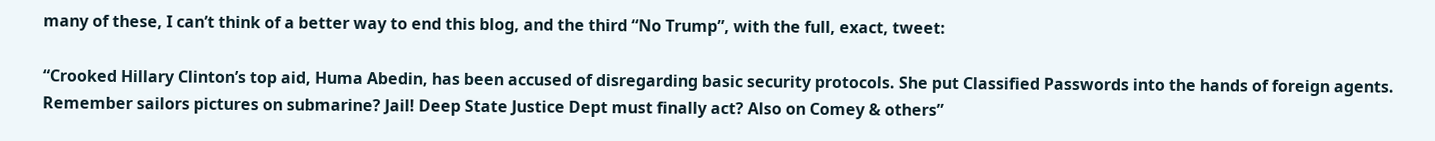many of these, I can’t think of a better way to end this blog, and the third “No Trump”, with the full, exact, tweet:

“Crooked Hillary Clinton’s top aid, Huma Abedin, has been accused of disregarding basic security protocols. She put Classified Passwords into the hands of foreign agents. Remember sailors pictures on submarine? Jail! Deep State Justice Dept must finally act? Also on Comey & others”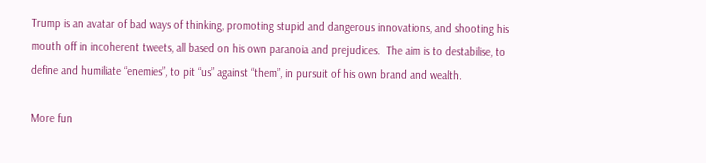Trump is an avatar of bad ways of thinking, promoting stupid and dangerous innovations, and shooting his mouth off in incoherent tweets, all based on his own paranoia and prejudices.  The aim is to destabilise, to define and humiliate “enemies”, to pit “us” against “them”, in pursuit of his own brand and wealth.

More fun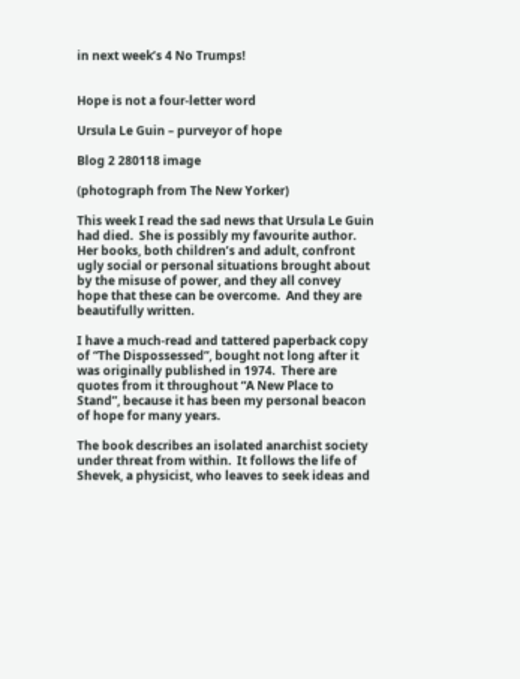in next week’s 4 No Trumps!


Hope is not a four-letter word

Ursula Le Guin – purveyor of hope

Blog 2 280118 image

(photograph from The New Yorker)

This week I read the sad news that Ursula Le Guin had died.  She is possibly my favourite author.  Her books, both children’s and adult, confront ugly social or personal situations brought about by the misuse of power, and they all convey hope that these can be overcome.  And they are beautifully written.

I have a much-read and tattered paperback copy of “The Dispossessed”, bought not long after it was originally published in 1974.  There are quotes from it throughout “A New Place to Stand”, because it has been my personal beacon of hope for many years.

The book describes an isolated anarchist society under threat from within.  It follows the life of Shevek, a physicist, who leaves to seek ideas and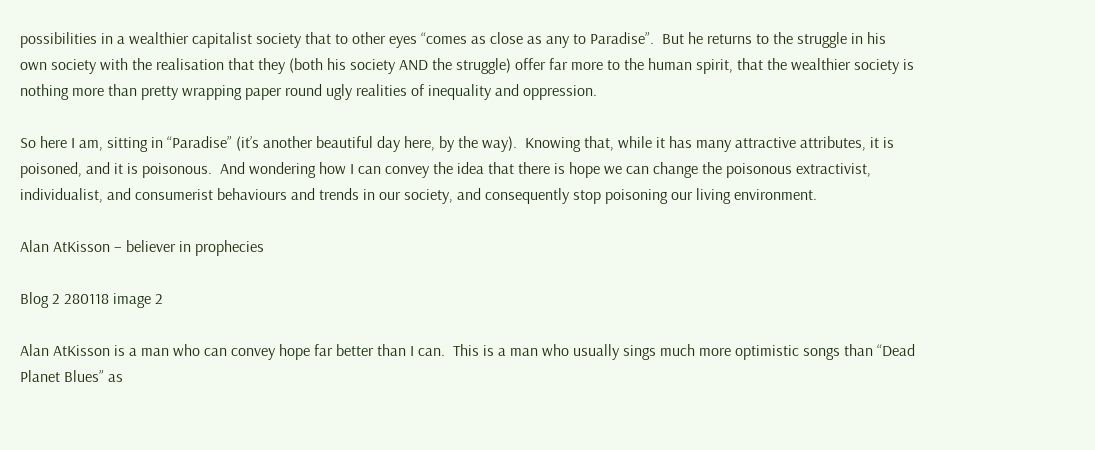possibilities in a wealthier capitalist society that to other eyes “comes as close as any to Paradise”.  But he returns to the struggle in his own society with the realisation that they (both his society AND the struggle) offer far more to the human spirit, that the wealthier society is nothing more than pretty wrapping paper round ugly realities of inequality and oppression.

So here I am, sitting in “Paradise” (it’s another beautiful day here, by the way).  Knowing that, while it has many attractive attributes, it is poisoned, and it is poisonous.  And wondering how I can convey the idea that there is hope we can change the poisonous extractivist, individualist, and consumerist behaviours and trends in our society, and consequently stop poisoning our living environment.

Alan AtKisson – believer in prophecies

Blog 2 280118 image 2

Alan AtKisson is a man who can convey hope far better than I can.  This is a man who usually sings much more optimistic songs than “Dead Planet Blues” as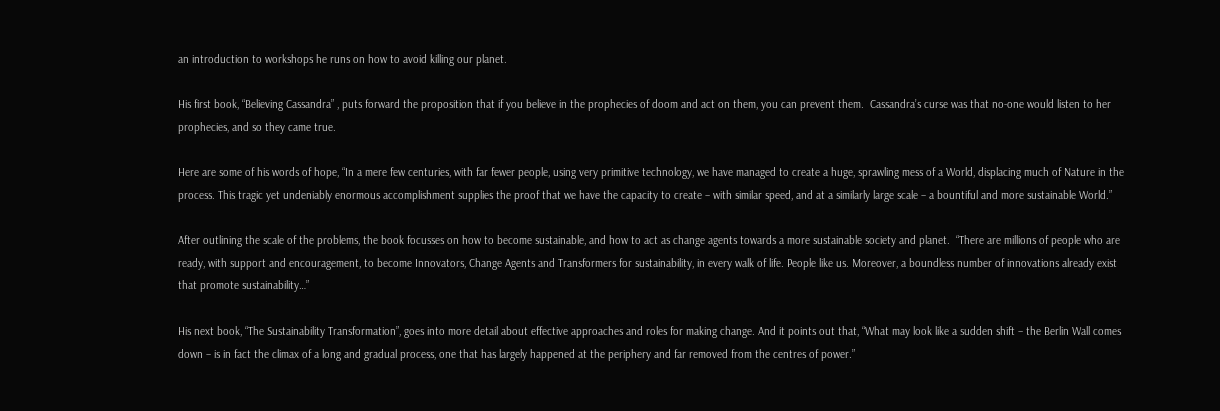an introduction to workshops he runs on how to avoid killing our planet.

His first book, “Believing Cassandra” , puts forward the proposition that if you believe in the prophecies of doom and act on them, you can prevent them.  Cassandra’s curse was that no-one would listen to her prophecies, and so they came true.

Here are some of his words of hope, “In a mere few centuries, with far fewer people, using very primitive technology, we have managed to create a huge, sprawling mess of a World, displacing much of Nature in the process. This tragic yet undeniably enormous accomplishment supplies the proof that we have the capacity to create – with similar speed, and at a similarly large scale – a bountiful and more sustainable World.”

After outlining the scale of the problems, the book focusses on how to become sustainable, and how to act as change agents towards a more sustainable society and planet.  “There are millions of people who are ready, with support and encouragement, to become Innovators, Change Agents and Transformers for sustainability, in every walk of life. People like us. Moreover, a boundless number of innovations already exist that promote sustainability…”

His next book, “The Sustainability Transformation”, goes into more detail about effective approaches and roles for making change. And it points out that, “What may look like a sudden shift – the Berlin Wall comes down – is in fact the climax of a long and gradual process, one that has largely happened at the periphery and far removed from the centres of power.”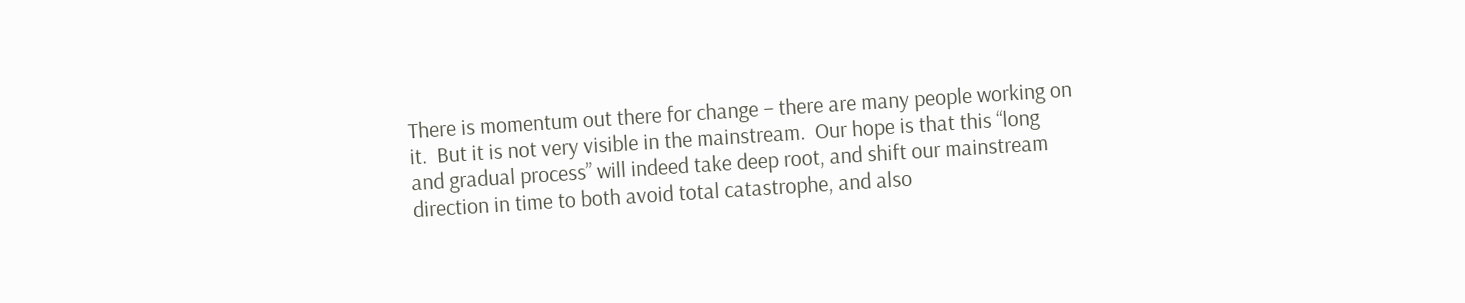There is momentum out there for change – there are many people working on it.  But it is not very visible in the mainstream.  Our hope is that this “long and gradual process” will indeed take deep root, and shift our mainstream direction in time to both avoid total catastrophe, and also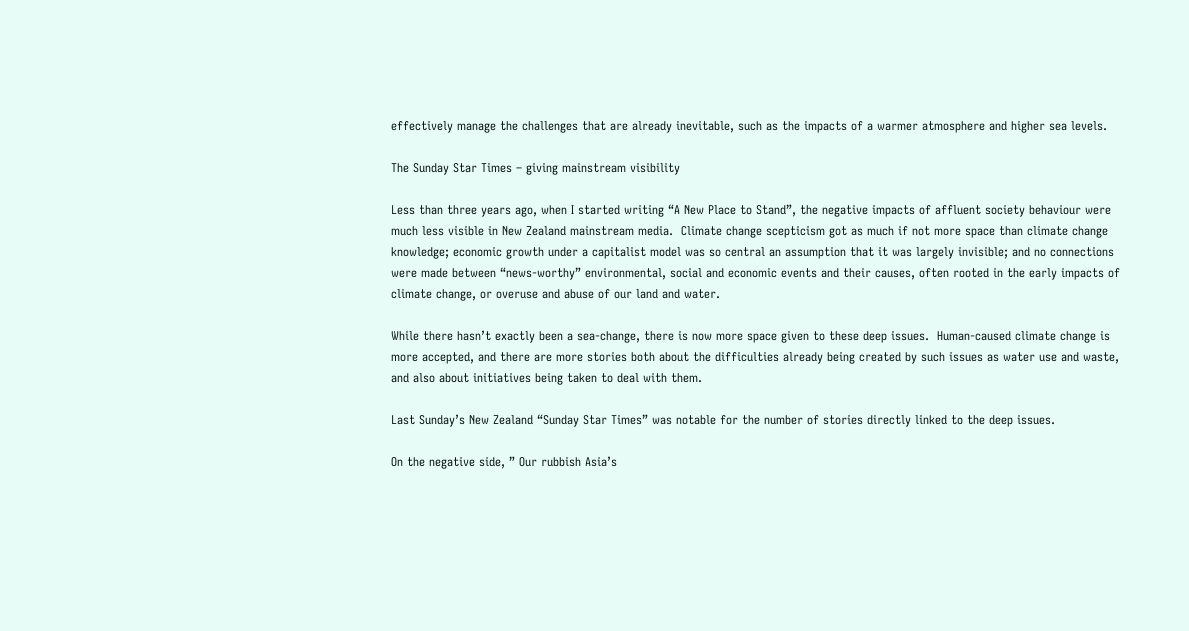effectively manage the challenges that are already inevitable, such as the impacts of a warmer atmosphere and higher sea levels.

The Sunday Star Times – giving mainstream visibility

Less than three years ago, when I started writing “A New Place to Stand”, the negative impacts of affluent society behaviour were much less visible in New Zealand mainstream media.  Climate change scepticism got as much if not more space than climate change knowledge; economic growth under a capitalist model was so central an assumption that it was largely invisible; and no connections were made between “news-worthy” environmental, social and economic events and their causes, often rooted in the early impacts of climate change, or overuse and abuse of our land and water.

While there hasn’t exactly been a sea-change, there is now more space given to these deep issues.  Human-caused climate change is more accepted, and there are more stories both about the difficulties already being created by such issues as water use and waste, and also about initiatives being taken to deal with them.

Last Sunday’s New Zealand “Sunday Star Times” was notable for the number of stories directly linked to the deep issues.

On the negative side, ” Our rubbish Asia’s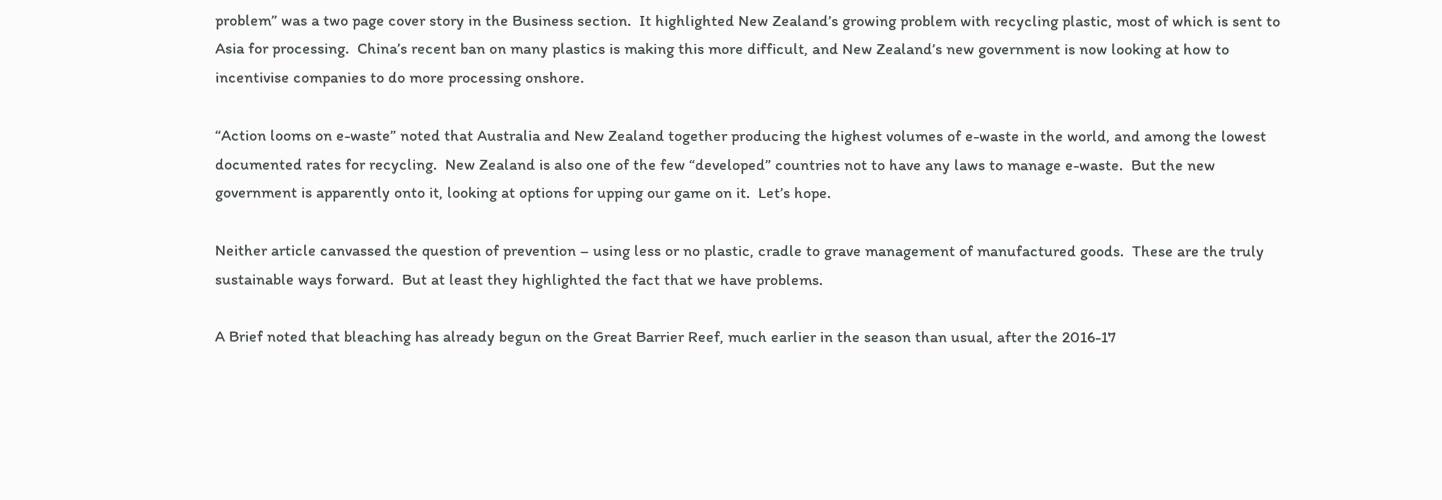problem” was a two page cover story in the Business section.  It highlighted New Zealand’s growing problem with recycling plastic, most of which is sent to Asia for processing.  China’s recent ban on many plastics is making this more difficult, and New Zealand’s new government is now looking at how to incentivise companies to do more processing onshore.

“Action looms on e-waste” noted that Australia and New Zealand together producing the highest volumes of e-waste in the world, and among the lowest documented rates for recycling.  New Zealand is also one of the few “developed” countries not to have any laws to manage e-waste.  But the new government is apparently onto it, looking at options for upping our game on it.  Let’s hope.

Neither article canvassed the question of prevention – using less or no plastic, cradle to grave management of manufactured goods.  These are the truly sustainable ways forward.  But at least they highlighted the fact that we have problems.

A Brief noted that bleaching has already begun on the Great Barrier Reef, much earlier in the season than usual, after the 2016-17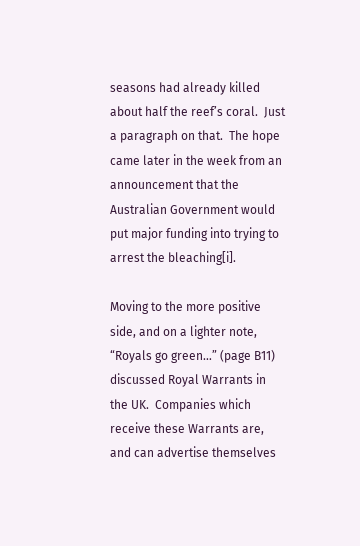seasons had already killed about half the reef’s coral.  Just a paragraph on that.  The hope came later in the week from an announcement that the Australian Government would put major funding into trying to arrest the bleaching[i].

Moving to the more positive side, and on a lighter note, “Royals go green…” (page B11) discussed Royal Warrants in the UK.  Companies which receive these Warrants are, and can advertise themselves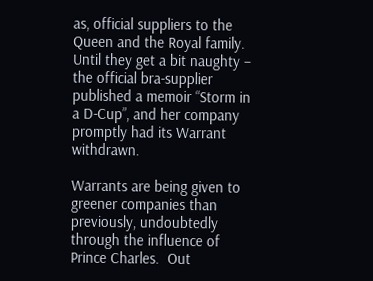as, official suppliers to the Queen and the Royal family.  Until they get a bit naughty – the official bra-supplier published a memoir “Storm in a D-Cup”, and her company promptly had its Warrant withdrawn.

Warrants are being given to greener companies than previously, undoubtedly through the influence of Prince Charles.  Out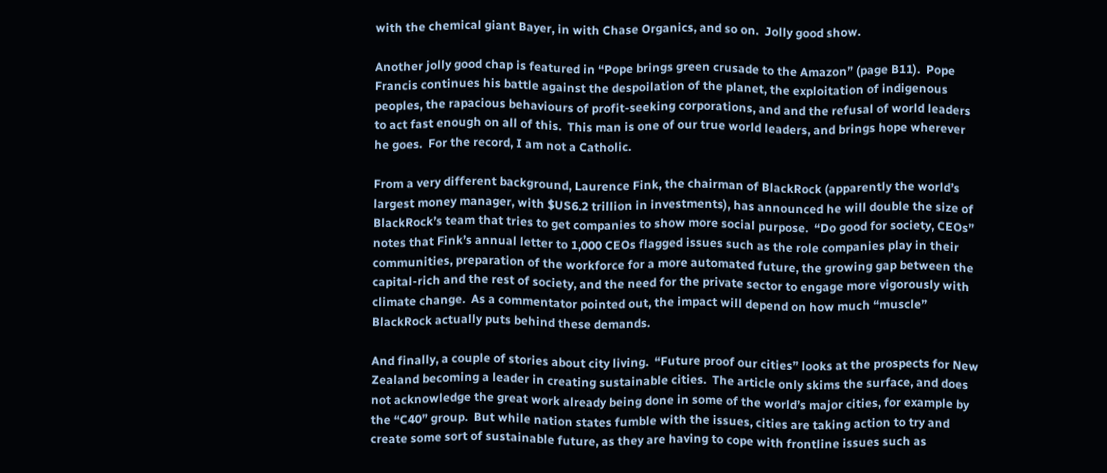with the chemical giant Bayer, in with Chase Organics, and so on.  Jolly good show.

Another jolly good chap is featured in “Pope brings green crusade to the Amazon” (page B11).  Pope Francis continues his battle against the despoilation of the planet, the exploitation of indigenous peoples, the rapacious behaviours of profit-seeking corporations, and and the refusal of world leaders to act fast enough on all of this.  This man is one of our true world leaders, and brings hope wherever he goes.  For the record, I am not a Catholic.

From a very different background, Laurence Fink, the chairman of BlackRock (apparently the world’s largest money manager, with $US6.2 trillion in investments), has announced he will double the size of BlackRock’s team that tries to get companies to show more social purpose.  “Do good for society, CEOs” notes that Fink’s annual letter to 1,000 CEOs flagged issues such as the role companies play in their communities, preparation of the workforce for a more automated future, the growing gap between the capital-rich and the rest of society, and the need for the private sector to engage more vigorously with climate change.  As a commentator pointed out, the impact will depend on how much “muscle” BlackRock actually puts behind these demands.

And finally, a couple of stories about city living.  “Future proof our cities” looks at the prospects for New Zealand becoming a leader in creating sustainable cities.  The article only skims the surface, and does not acknowledge the great work already being done in some of the world’s major cities, for example by the “C40” group.  But while nation states fumble with the issues, cities are taking action to try and create some sort of sustainable future, as they are having to cope with frontline issues such as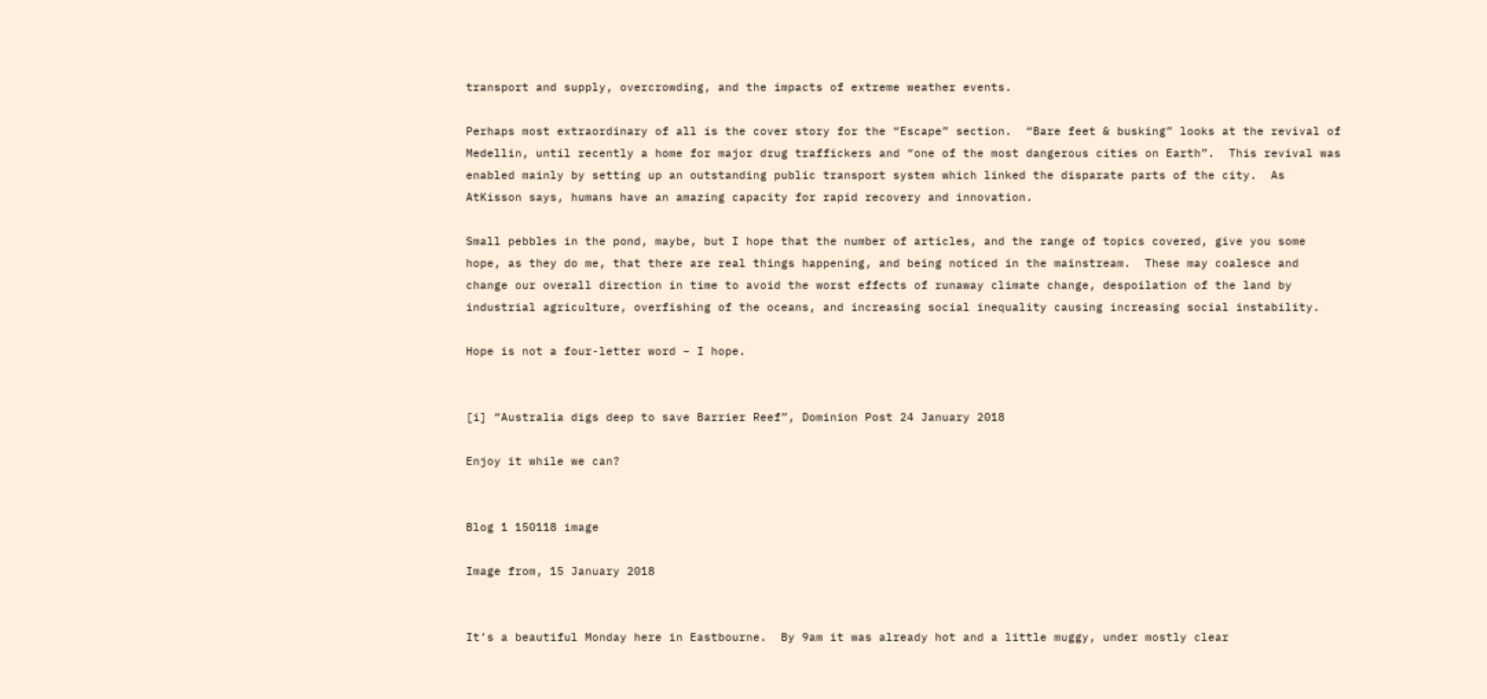transport and supply, overcrowding, and the impacts of extreme weather events.

Perhaps most extraordinary of all is the cover story for the “Escape” section.  “Bare feet & busking” looks at the revival of Medellin, until recently a home for major drug traffickers and “one of the most dangerous cities on Earth”.  This revival was enabled mainly by setting up an outstanding public transport system which linked the disparate parts of the city.  As AtKisson says, humans have an amazing capacity for rapid recovery and innovation.

Small pebbles in the pond, maybe, but I hope that the number of articles, and the range of topics covered, give you some hope, as they do me, that there are real things happening, and being noticed in the mainstream.  These may coalesce and change our overall direction in time to avoid the worst effects of runaway climate change, despoilation of the land by industrial agriculture, overfishing of the oceans, and increasing social inequality causing increasing social instability.

Hope is not a four-letter word – I hope.


[i] “Australia digs deep to save Barrier Reef”, Dominion Post 24 January 2018

Enjoy it while we can?


Blog 1 150118 image

Image from, 15 January 2018


It’s a beautiful Monday here in Eastbourne.  By 9am it was already hot and a little muggy, under mostly clear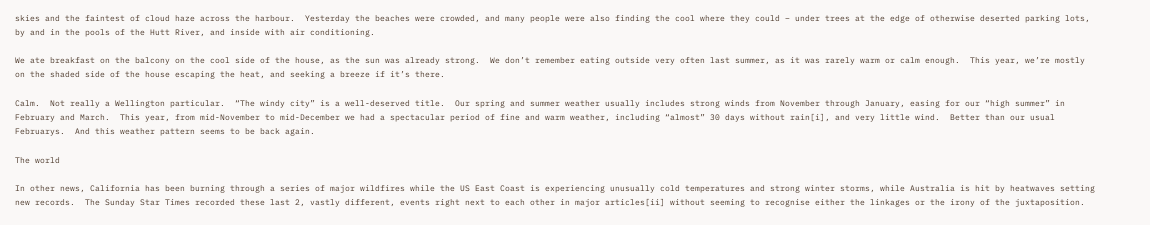skies and the faintest of cloud haze across the harbour.  Yesterday the beaches were crowded, and many people were also finding the cool where they could – under trees at the edge of otherwise deserted parking lots, by and in the pools of the Hutt River, and inside with air conditioning.

We ate breakfast on the balcony on the cool side of the house, as the sun was already strong.  We don’t remember eating outside very often last summer, as it was rarely warm or calm enough.  This year, we’re mostly on the shaded side of the house escaping the heat, and seeking a breeze if it’s there.

Calm.  Not really a Wellington particular.  “The windy city” is a well-deserved title.  Our spring and summer weather usually includes strong winds from November through January, easing for our “high summer” in February and March.  This year, from mid-November to mid-December we had a spectacular period of fine and warm weather, including “almost” 30 days without rain[i], and very little wind.  Better than our usual Februarys.  And this weather pattern seems to be back again.

The world

In other news, California has been burning through a series of major wildfires while the US East Coast is experiencing unusually cold temperatures and strong winter storms, while Australia is hit by heatwaves setting new records.  The Sunday Star Times recorded these last 2, vastly different, events right next to each other in major articles[ii] without seeming to recognise either the linkages or the irony of the juxtaposition.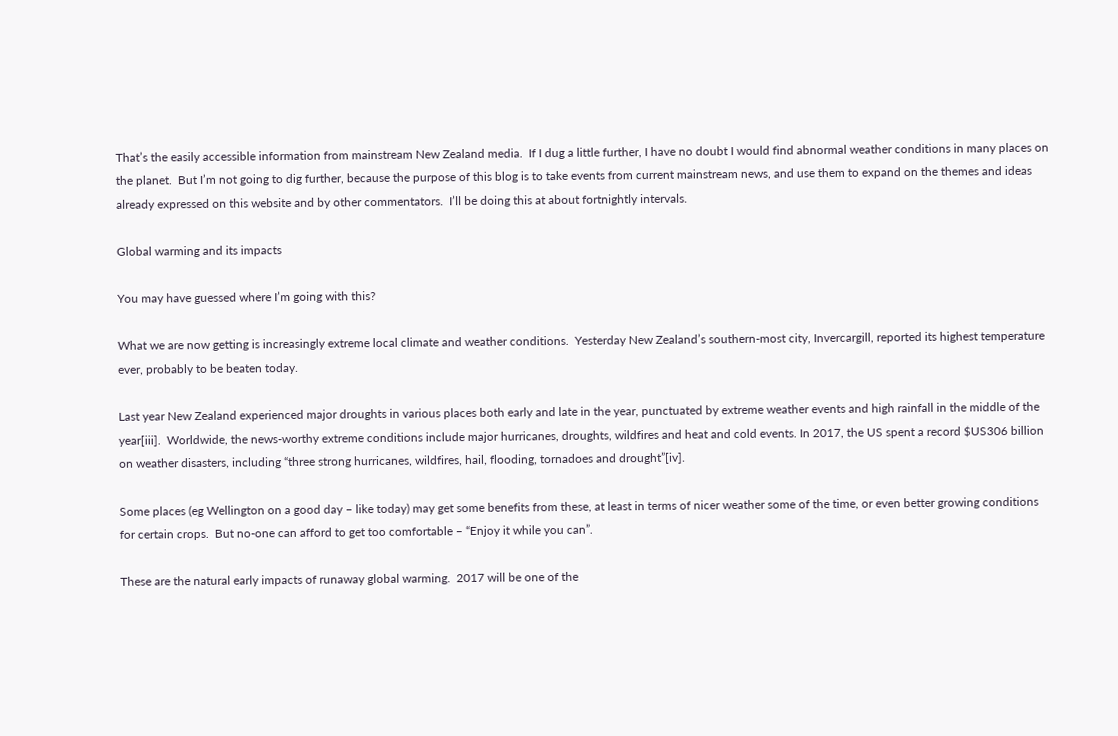That’s the easily accessible information from mainstream New Zealand media.  If I dug a little further, I have no doubt I would find abnormal weather conditions in many places on the planet.  But I’m not going to dig further, because the purpose of this blog is to take events from current mainstream news, and use them to expand on the themes and ideas already expressed on this website and by other commentators.  I’ll be doing this at about fortnightly intervals.

Global warming and its impacts

You may have guessed where I’m going with this?

What we are now getting is increasingly extreme local climate and weather conditions.  Yesterday New Zealand’s southern-most city, Invercargill, reported its highest temperature ever, probably to be beaten today.

Last year New Zealand experienced major droughts in various places both early and late in the year, punctuated by extreme weather events and high rainfall in the middle of the year[iii].  Worldwide, the news-worthy extreme conditions include major hurricanes, droughts, wildfires and heat and cold events. In 2017, the US spent a record $US306 billion on weather disasters, including “three strong hurricanes, wildfires, hail, flooding, tornadoes and drought”[iv].

Some places (eg Wellington on a good day – like today) may get some benefits from these, at least in terms of nicer weather some of the time, or even better growing conditions for certain crops.  But no-one can afford to get too comfortable – “Enjoy it while you can”.

These are the natural early impacts of runaway global warming.  2017 will be one of the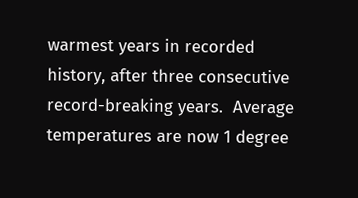warmest years in recorded history, after three consecutive record-breaking years.  Average temperatures are now 1 degree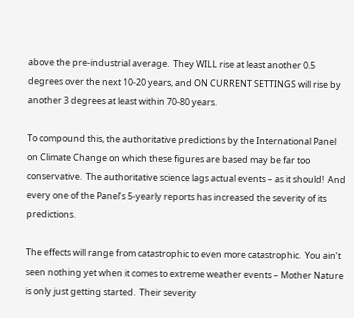above the pre-industrial average.  They WILL rise at least another 0.5 degrees over the next 10-20 years, and ON CURRENT SETTINGS will rise by another 3 degrees at least within 70-80 years.

To compound this, the authoritative predictions by the International Panel on Climate Change on which these figures are based may be far too conservative.  The authoritative science lags actual events – as it should!  And every one of the Panel’s 5-yearly reports has increased the severity of its predictions.

The effects will range from catastrophic to even more catastrophic.  You ain’t seen nothing yet when it comes to extreme weather events – Mother Nature is only just getting started.  Their severity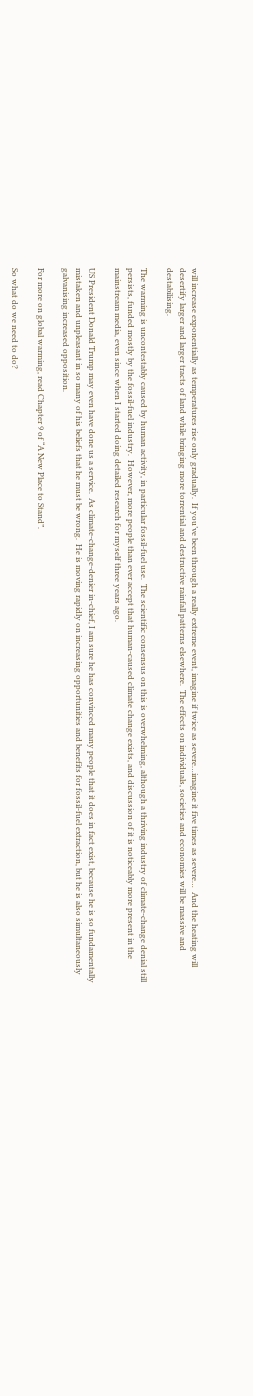will increase exponentially as temperatures rise only gradually.  If you’ve been through a really extreme event, imagine if twice as severe…imagine it five times as severe…  And the heating will desertify larger and larger tracts of land while bringing more torrential and destructive rainfall patterns elsewhere.  The effects on individuals, societies and economies will be massive and destabilising.

The warming is uncontestably caused by human activity, in particular fossil-fuel use.  The scientific consensus on this is overwhelming, although a thriving industry of climate-change denial still persists, funded mostly by the fossil-fuel industry.  However, more people than ever accept that human-caused climate change exists, and discussion of it is noticeably more present in the mainstream media, even since when I started doing detailed research for myself three years ago.

US President Donald Trump may even have done us a service.  As climate-change-denier in-chief, I am sure he has convinced many people that it does in fact exist, because he is so fundamentally mistaken and unpleasant in so many of his beliefs that he must be wrong.  He is moving rapidly on increasing opportunities and benefits for fossil-fuel extraction, but he is also simultaneously galvanising increased opposition.

For more on global warming, read Chapter 9 of “A New Place to Stand”.

So what do we need to do?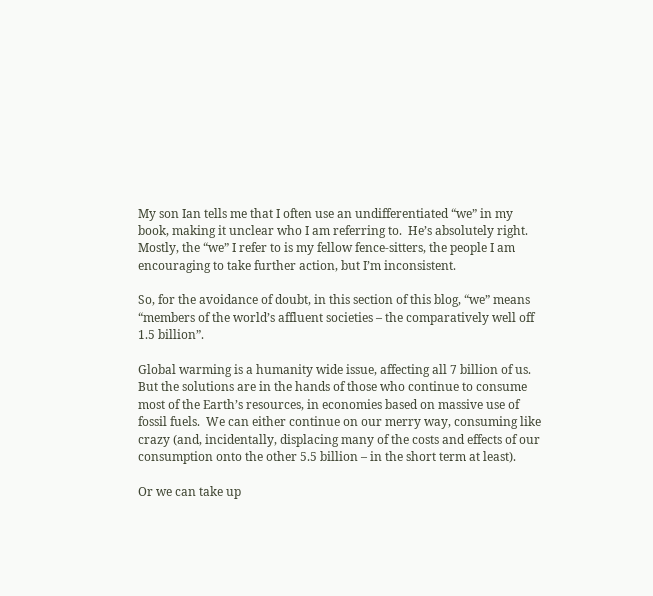My son Ian tells me that I often use an undifferentiated “we” in my book, making it unclear who I am referring to.  He’s absolutely right.  Mostly, the “we” I refer to is my fellow fence-sitters, the people I am encouraging to take further action, but I’m inconsistent.

So, for the avoidance of doubt, in this section of this blog, “we” means “members of the world’s affluent societies – the comparatively well off 1.5 billion”.

Global warming is a humanity wide issue, affecting all 7 billion of us.  But the solutions are in the hands of those who continue to consume most of the Earth’s resources, in economies based on massive use of fossil fuels.  We can either continue on our merry way, consuming like crazy (and, incidentally, displacing many of the costs and effects of our consumption onto the other 5.5 billion – in the short term at least).

Or we can take up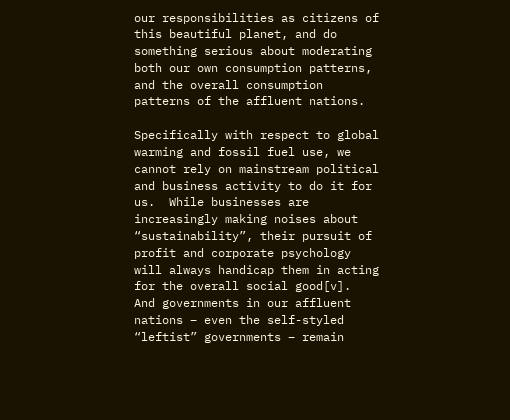our responsibilities as citizens of this beautiful planet, and do something serious about moderating both our own consumption patterns, and the overall consumption patterns of the affluent nations.

Specifically with respect to global warming and fossil fuel use, we cannot rely on mainstream political and business activity to do it for us.  While businesses are increasingly making noises about “sustainability”, their pursuit of profit and corporate psychology will always handicap them in acting for the overall social good[v].  And governments in our affluent nations – even the self-styled “leftist” governments – remain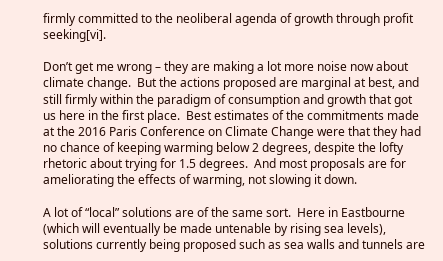firmly committed to the neoliberal agenda of growth through profit seeking[vi].

Don’t get me wrong – they are making a lot more noise now about climate change.  But the actions proposed are marginal at best, and still firmly within the paradigm of consumption and growth that got us here in the first place.  Best estimates of the commitments made at the 2016 Paris Conference on Climate Change were that they had no chance of keeping warming below 2 degrees, despite the lofty rhetoric about trying for 1.5 degrees.  And most proposals are for ameliorating the effects of warming, not slowing it down.

A lot of “local” solutions are of the same sort.  Here in Eastbourne (which will eventually be made untenable by rising sea levels), solutions currently being proposed such as sea walls and tunnels are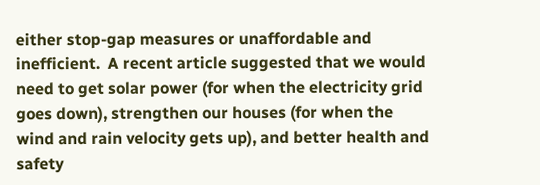either stop-gap measures or unaffordable and inefficient.  A recent article suggested that we would need to get solar power (for when the electricity grid goes down), strengthen our houses (for when the wind and rain velocity gets up), and better health and safety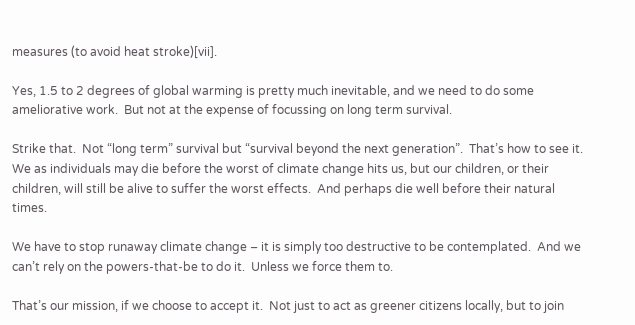measures (to avoid heat stroke)[vii].

Yes, 1.5 to 2 degrees of global warming is pretty much inevitable, and we need to do some ameliorative work.  But not at the expense of focussing on long term survival.

Strike that.  Not “long term” survival but “survival beyond the next generation”.  That’s how to see it.  We as individuals may die before the worst of climate change hits us, but our children, or their children, will still be alive to suffer the worst effects.  And perhaps die well before their natural times.

We have to stop runaway climate change – it is simply too destructive to be contemplated.  And we can’t rely on the powers-that-be to do it.  Unless we force them to.

That’s our mission, if we choose to accept it.  Not just to act as greener citizens locally, but to join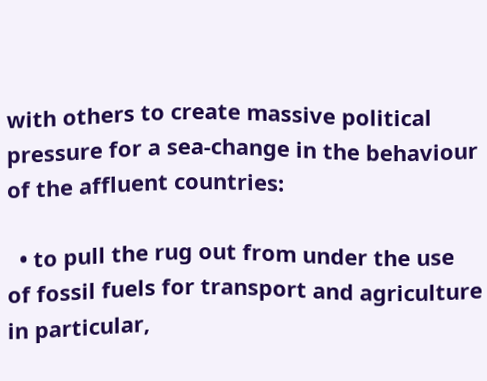with others to create massive political pressure for a sea-change in the behaviour of the affluent countries:

  • to pull the rug out from under the use of fossil fuels for transport and agriculture in particular,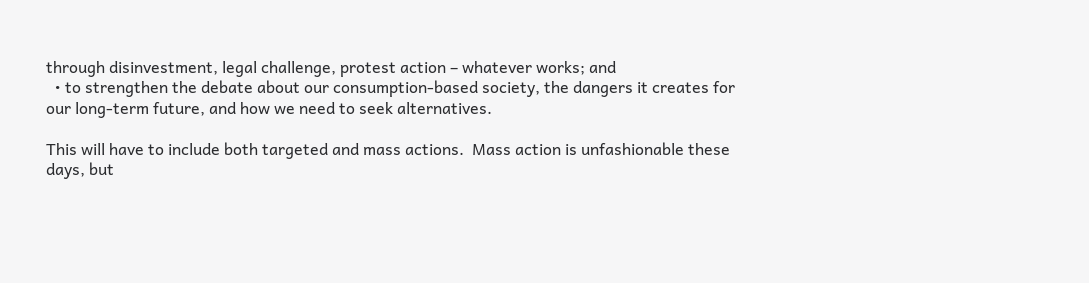through disinvestment, legal challenge, protest action – whatever works; and
  • to strengthen the debate about our consumption-based society, the dangers it creates for our long-term future, and how we need to seek alternatives.

This will have to include both targeted and mass actions.  Mass action is unfashionable these days, but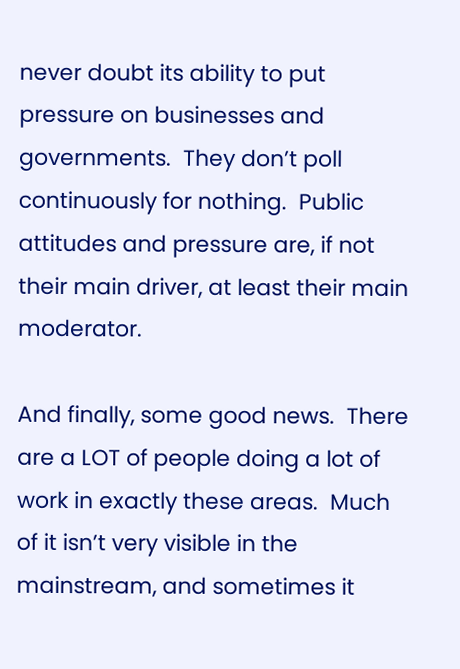never doubt its ability to put pressure on businesses and governments.  They don’t poll continuously for nothing.  Public attitudes and pressure are, if not their main driver, at least their main moderator.

And finally, some good news.  There are a LOT of people doing a lot of work in exactly these areas.  Much of it isn’t very visible in the mainstream, and sometimes it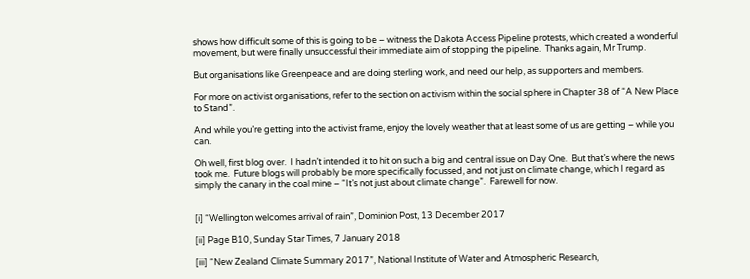shows how difficult some of this is going to be – witness the Dakota Access Pipeline protests, which created a wonderful movement, but were finally unsuccessful their immediate aim of stopping the pipeline.  Thanks again, Mr Trump.

But organisations like Greenpeace and are doing sterling work, and need our help, as supporters and members.

For more on activist organisations, refer to the section on activism within the social sphere in Chapter 38 of “A New Place to Stand”.

And while you’re getting into the activist frame, enjoy the lovely weather that at least some of us are getting – while you can.

Oh well, first blog over.  I hadn’t intended it to hit on such a big and central issue on Day One.  But that’s where the news took me.  Future blogs will probably be more specifically focussed, and not just on climate change, which I regard as simply the canary in the coal mine – “It’s not just about climate change”.  Farewell for now.


[i] “Wellington welcomes arrival of rain”, Dominion Post, 13 December 2017

[ii] Page B10, Sunday Star Times, 7 January 2018

[iii] “New Zealand Climate Summary 2017”, National Institute of Water and Atmospheric Research,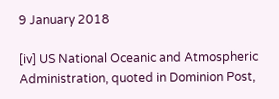9 January 2018

[iv] US National Oceanic and Atmospheric Administration, quoted in Dominion Post,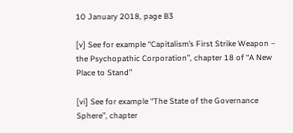10 January 2018, page B3

[v] See for example “Capitalism’s First Strike Weapon – the Psychopathic Corporation”, chapter 18 of “A New Place to Stand”

[vi] See for example “The State of the Governance Sphere”, chapter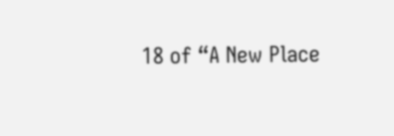18 of “A New Place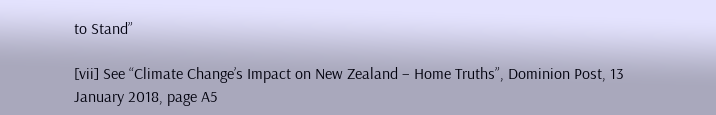to Stand”

[vii] See “Climate Change’s Impact on New Zealand – Home Truths”, Dominion Post, 13 January 2018, page A5